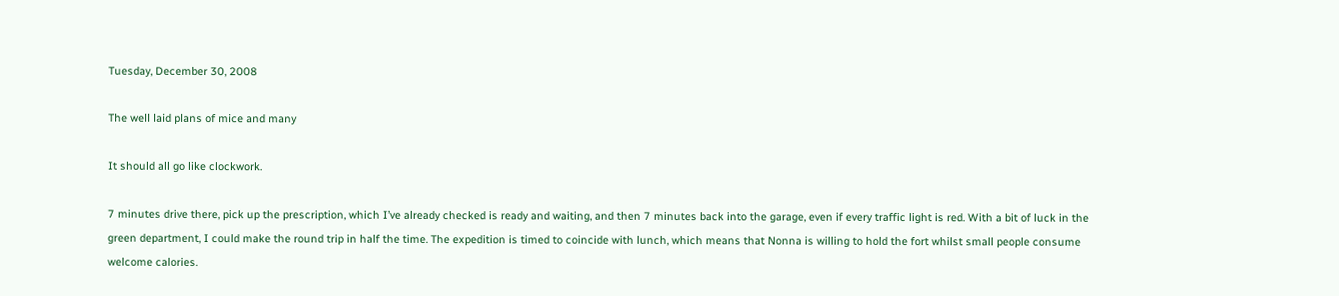Tuesday, December 30, 2008

The well laid plans of mice and many

It should all go like clockwork.

7 minutes drive there, pick up the prescription, which I’ve already checked is ready and waiting, and then 7 minutes back into the garage, even if every traffic light is red. With a bit of luck in the green department, I could make the round trip in half the time. The expedition is timed to coincide with lunch, which means that Nonna is willing to hold the fort whilst small people consume welcome calories.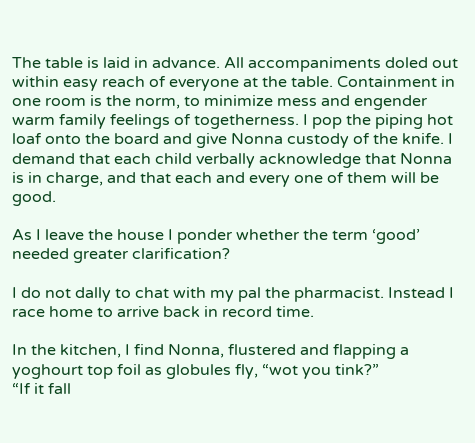The table is laid in advance. All accompaniments doled out within easy reach of everyone at the table. Containment in one room is the norm, to minimize mess and engender warm family feelings of togetherness. I pop the piping hot loaf onto the board and give Nonna custody of the knife. I demand that each child verbally acknowledge that Nonna is in charge, and that each and every one of them will be good.

As I leave the house I ponder whether the term ‘good’ needed greater clarification?

I do not dally to chat with my pal the pharmacist. Instead I race home to arrive back in record time.

In the kitchen, I find Nonna, flustered and flapping a yoghourt top foil as globules fly, “wot you tink?”
“If it fall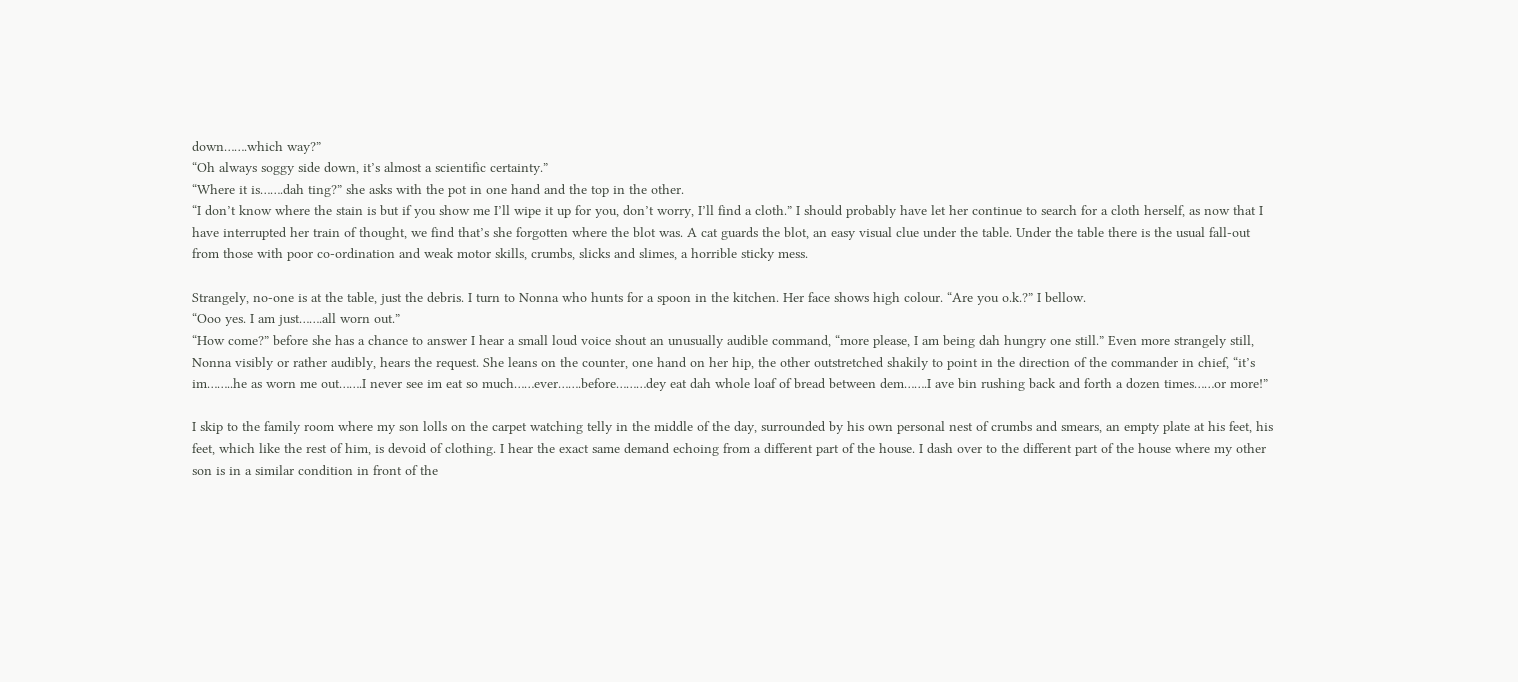down…….which way?”
“Oh always soggy side down, it’s almost a scientific certainty.”
“Where it is…….dah ting?” she asks with the pot in one hand and the top in the other.
“I don’t know where the stain is but if you show me I’ll wipe it up for you, don’t worry, I’ll find a cloth.” I should probably have let her continue to search for a cloth herself, as now that I have interrupted her train of thought, we find that’s she forgotten where the blot was. A cat guards the blot, an easy visual clue under the table. Under the table there is the usual fall-out from those with poor co-ordination and weak motor skills, crumbs, slicks and slimes, a horrible sticky mess.

Strangely, no-one is at the table, just the debris. I turn to Nonna who hunts for a spoon in the kitchen. Her face shows high colour. “Are you o.k.?” I bellow.
“Ooo yes. I am just…….all worn out.”
“How come?” before she has a chance to answer I hear a small loud voice shout an unusually audible command, “more please, I am being dah hungry one still.” Even more strangely still, Nonna visibly or rather audibly, hears the request. She leans on the counter, one hand on her hip, the other outstretched shakily to point in the direction of the commander in chief, “it’s im……..he as worn me out…….I never see im eat so much……ever…….before………dey eat dah whole loaf of bread between dem…….I ave bin rushing back and forth a dozen times……or more!”

I skip to the family room where my son lolls on the carpet watching telly in the middle of the day, surrounded by his own personal nest of crumbs and smears, an empty plate at his feet, his feet, which like the rest of him, is devoid of clothing. I hear the exact same demand echoing from a different part of the house. I dash over to the different part of the house where my other son is in a similar condition in front of the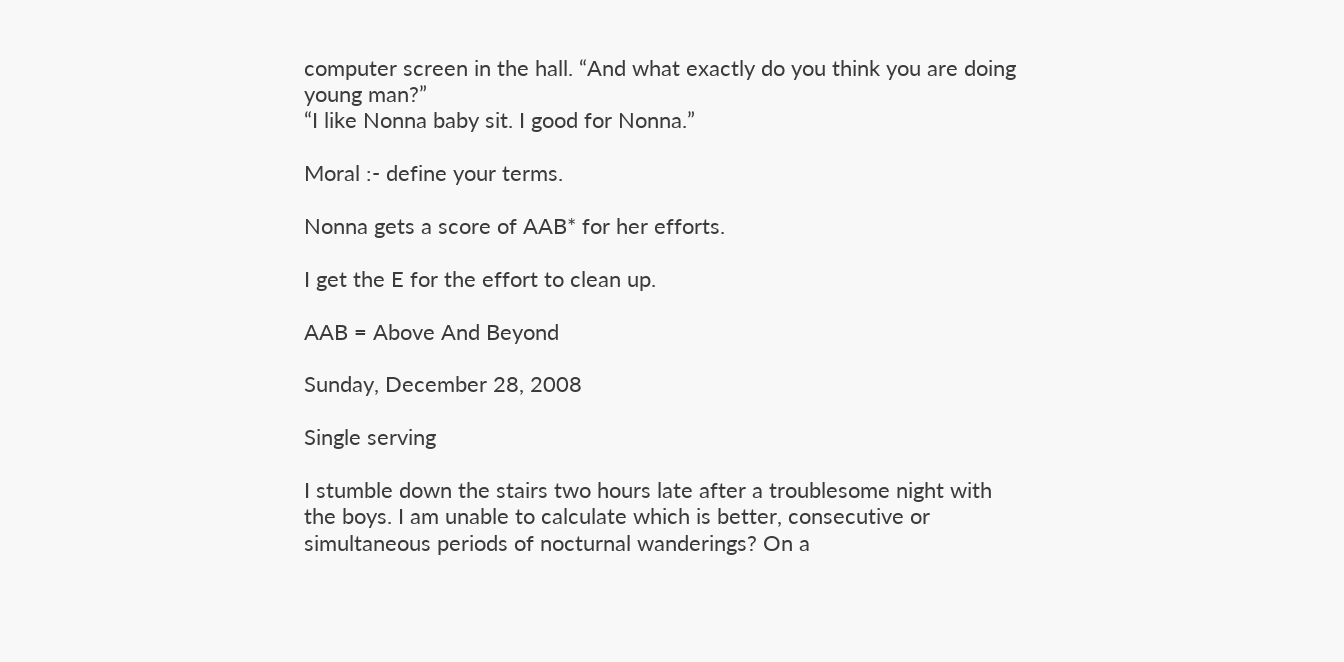computer screen in the hall. “And what exactly do you think you are doing young man?”
“I like Nonna baby sit. I good for Nonna.”

Moral :- define your terms.

Nonna gets a score of AAB* for her efforts.

I get the E for the effort to clean up.

AAB = Above And Beyond

Sunday, December 28, 2008

Single serving

I stumble down the stairs two hours late after a troublesome night with the boys. I am unable to calculate which is better, consecutive or simultaneous periods of nocturnal wanderings? On a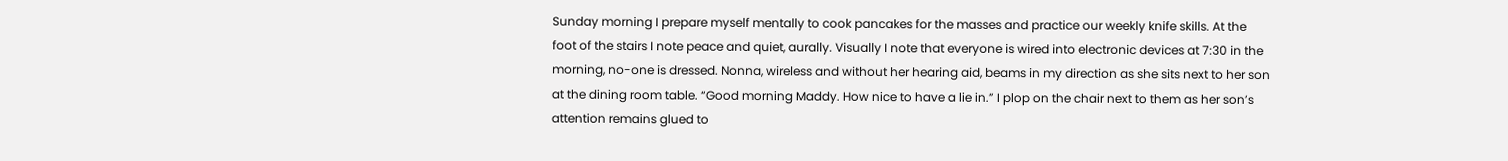Sunday morning I prepare myself mentally to cook pancakes for the masses and practice our weekly knife skills. At the foot of the stairs I note peace and quiet, aurally. Visually I note that everyone is wired into electronic devices at 7:30 in the morning, no-one is dressed. Nonna, wireless and without her hearing aid, beams in my direction as she sits next to her son at the dining room table. “Good morning Maddy. How nice to have a lie in.” I plop on the chair next to them as her son’s attention remains glued to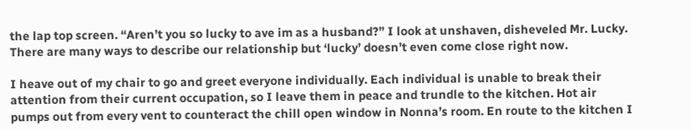the lap top screen. “Aren’t you so lucky to ave im as a husband?” I look at unshaven, disheveled Mr. Lucky. There are many ways to describe our relationship but ‘lucky’ doesn’t even come close right now.

I heave out of my chair to go and greet everyone individually. Each individual is unable to break their attention from their current occupation, so I leave them in peace and trundle to the kitchen. Hot air pumps out from every vent to counteract the chill open window in Nonna’s room. En route to the kitchen I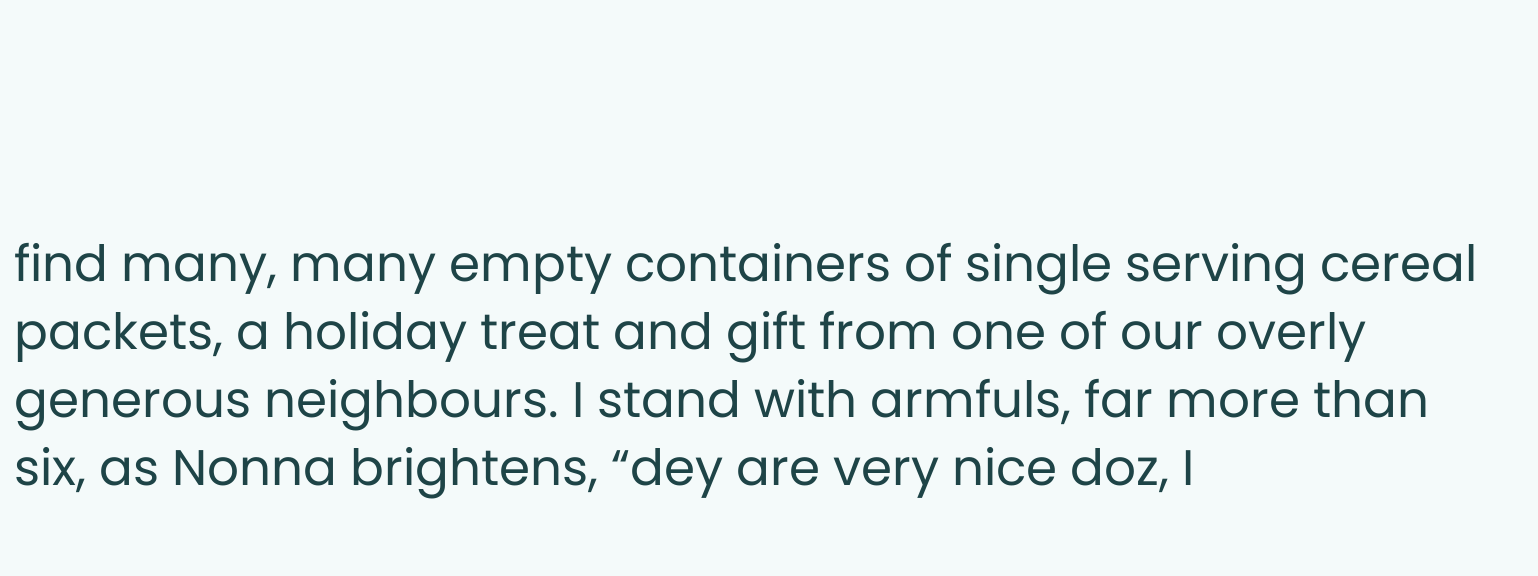find many, many empty containers of single serving cereal packets, a holiday treat and gift from one of our overly generous neighbours. I stand with armfuls, far more than six, as Nonna brightens, “dey are very nice doz, I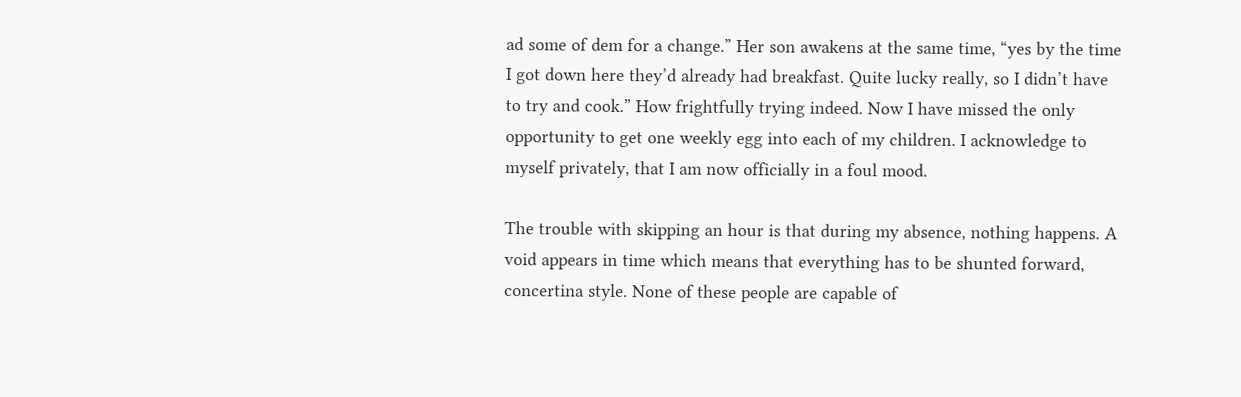ad some of dem for a change.” Her son awakens at the same time, “yes by the time I got down here they’d already had breakfast. Quite lucky really, so I didn’t have to try and cook.” How frightfully trying indeed. Now I have missed the only opportunity to get one weekly egg into each of my children. I acknowledge to myself privately, that I am now officially in a foul mood.

The trouble with skipping an hour is that during my absence, nothing happens. A void appears in time which means that everything has to be shunted forward, concertina style. None of these people are capable of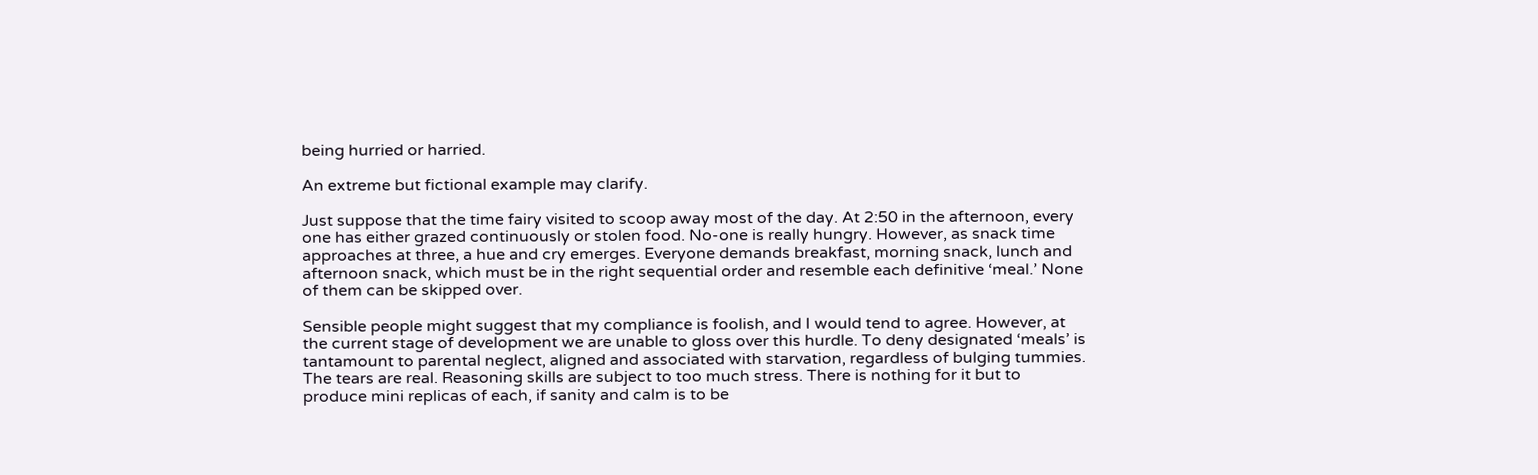being hurried or harried.

An extreme but fictional example may clarify.

Just suppose that the time fairy visited to scoop away most of the day. At 2:50 in the afternoon, every one has either grazed continuously or stolen food. No-one is really hungry. However, as snack time approaches at three, a hue and cry emerges. Everyone demands breakfast, morning snack, lunch and afternoon snack, which must be in the right sequential order and resemble each definitive ‘meal.’ None of them can be skipped over.

Sensible people might suggest that my compliance is foolish, and I would tend to agree. However, at the current stage of development we are unable to gloss over this hurdle. To deny designated ‘meals’ is tantamount to parental neglect, aligned and associated with starvation, regardless of bulging tummies. The tears are real. Reasoning skills are subject to too much stress. There is nothing for it but to produce mini replicas of each, if sanity and calm is to be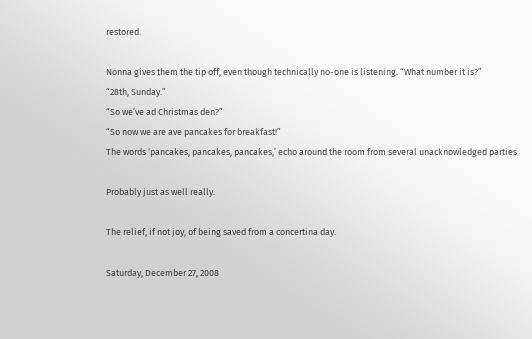restored.

Nonna gives them the tip off, even though technically no-one is listening. “What number it is?”
“28th, Sunday.”
“So we’ve ad Christmas den?”
“So now we are ave pancakes for breakfast!”
The words ‘pancakes, pancakes, pancakes,’ echo around the room from several unacknowledged parties.

Probably just as well really.

The relief, if not joy, of being saved from a concertina day.

Saturday, December 27, 2008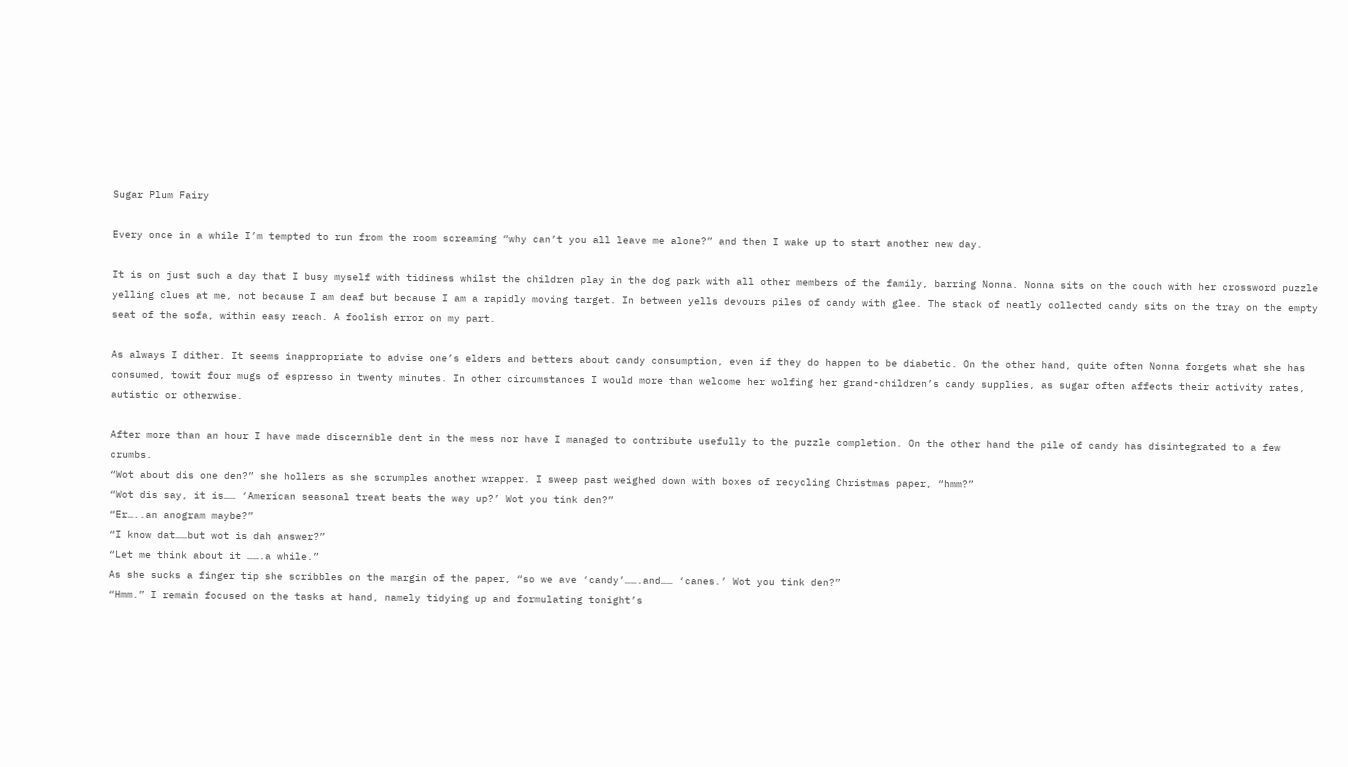Sugar Plum Fairy

Every once in a while I’m tempted to run from the room screaming “why can’t you all leave me alone?” and then I wake up to start another new day.

It is on just such a day that I busy myself with tidiness whilst the children play in the dog park with all other members of the family, barring Nonna. Nonna sits on the couch with her crossword puzzle yelling clues at me, not because I am deaf but because I am a rapidly moving target. In between yells devours piles of candy with glee. The stack of neatly collected candy sits on the tray on the empty seat of the sofa, within easy reach. A foolish error on my part.

As always I dither. It seems inappropriate to advise one’s elders and betters about candy consumption, even if they do happen to be diabetic. On the other hand, quite often Nonna forgets what she has consumed, towit four mugs of espresso in twenty minutes. In other circumstances I would more than welcome her wolfing her grand-children’s candy supplies, as sugar often affects their activity rates, autistic or otherwise.

After more than an hour I have made discernible dent in the mess nor have I managed to contribute usefully to the puzzle completion. On the other hand the pile of candy has disintegrated to a few crumbs.
“Wot about dis one den?” she hollers as she scrumples another wrapper. I sweep past weighed down with boxes of recycling Christmas paper, “hmm?”
“Wot dis say, it is…… ‘American seasonal treat beats the way up?’ Wot you tink den?”
“Er…..an anogram maybe?”
“I know dat……but wot is dah answer?”
“Let me think about it …….a while.”
As she sucks a finger tip she scribbles on the margin of the paper, “so we ave ‘candy’…….and…… ‘canes.’ Wot you tink den?”
“Hmm.” I remain focused on the tasks at hand, namely tidying up and formulating tonight’s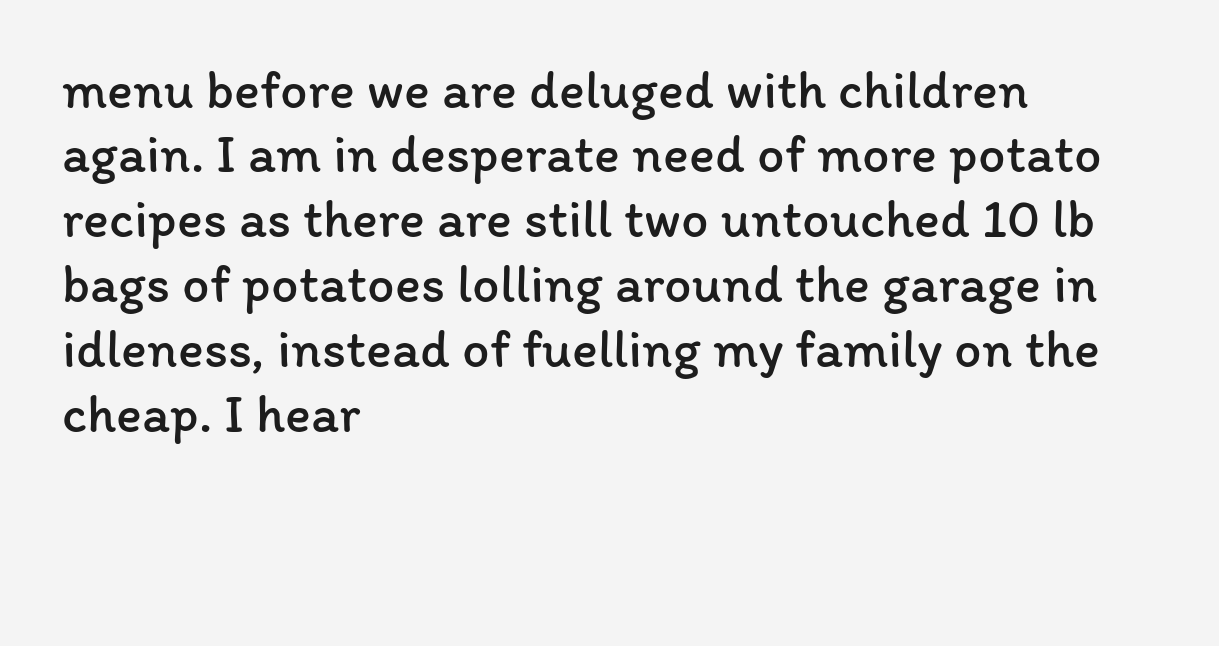menu before we are deluged with children again. I am in desperate need of more potato recipes as there are still two untouched 10 lb bags of potatoes lolling around the garage in idleness, instead of fuelling my family on the cheap. I hear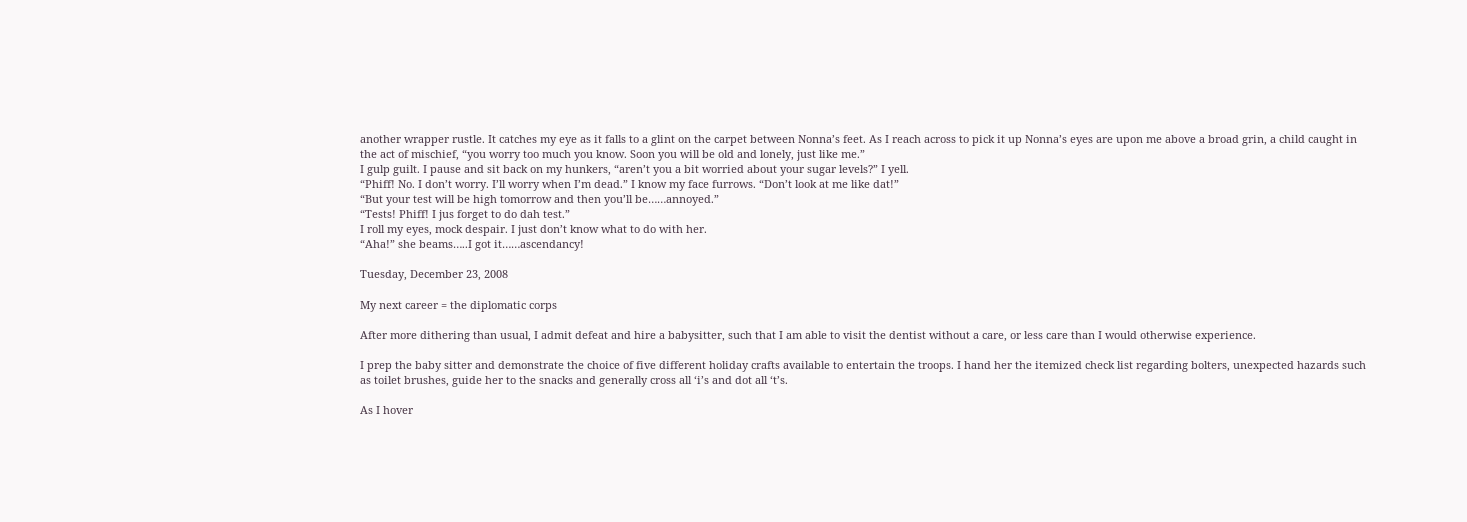another wrapper rustle. It catches my eye as it falls to a glint on the carpet between Nonna’s feet. As I reach across to pick it up Nonna’s eyes are upon me above a broad grin, a child caught in the act of mischief, “you worry too much you know. Soon you will be old and lonely, just like me.”
I gulp guilt. I pause and sit back on my hunkers, “aren’t you a bit worried about your sugar levels?” I yell.
“Phiff! No. I don’t worry. I’ll worry when I’m dead.” I know my face furrows. “Don’t look at me like dat!”
“But your test will be high tomorrow and then you’ll be……annoyed.”
“Tests! Phiff! I jus forget to do dah test.”
I roll my eyes, mock despair. I just don’t know what to do with her.
“Aha!” she beams…..I got it……ascendancy!

Tuesday, December 23, 2008

My next career = the diplomatic corps

After more dithering than usual, I admit defeat and hire a babysitter, such that I am able to visit the dentist without a care, or less care than I would otherwise experience.

I prep the baby sitter and demonstrate the choice of five different holiday crafts available to entertain the troops. I hand her the itemized check list regarding bolters, unexpected hazards such as toilet brushes, guide her to the snacks and generally cross all ‘i’s and dot all ‘t’s.

As I hover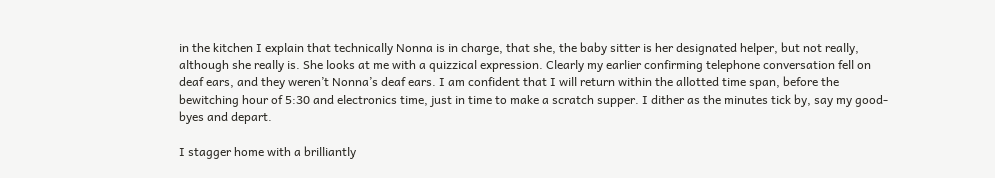in the kitchen I explain that technically Nonna is in charge, that she, the baby sitter is her designated helper, but not really, although she really is. She looks at me with a quizzical expression. Clearly my earlier confirming telephone conversation fell on deaf ears, and they weren’t Nonna’s deaf ears. I am confident that I will return within the allotted time span, before the bewitching hour of 5:30 and electronics time, just in time to make a scratch supper. I dither as the minutes tick by, say my good-byes and depart.

I stagger home with a brilliantly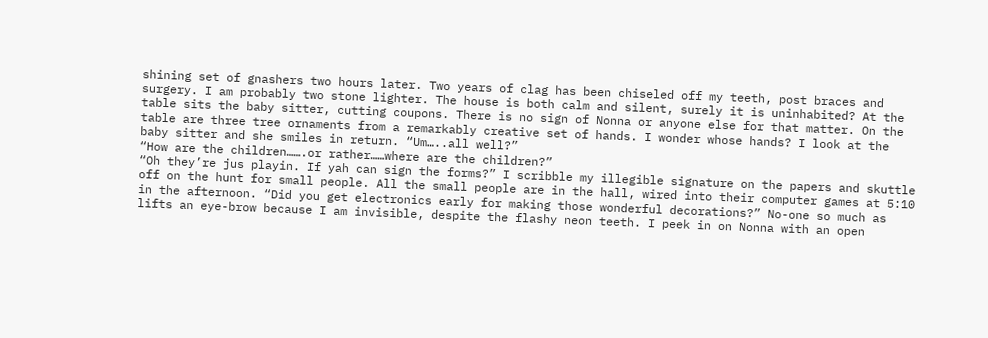shining set of gnashers two hours later. Two years of clag has been chiseled off my teeth, post braces and surgery. I am probably two stone lighter. The house is both calm and silent, surely it is uninhabited? At the table sits the baby sitter, cutting coupons. There is no sign of Nonna or anyone else for that matter. On the table are three tree ornaments from a remarkably creative set of hands. I wonder whose hands? I look at the baby sitter and she smiles in return. “Um…..all well?”
“How are the children…….or rather……where are the children?”
“Oh they’re jus playin. If yah can sign the forms?” I scribble my illegible signature on the papers and skuttle off on the hunt for small people. All the small people are in the hall, wired into their computer games at 5:10 in the afternoon. “Did you get electronics early for making those wonderful decorations?” No-one so much as lifts an eye-brow because I am invisible, despite the flashy neon teeth. I peek in on Nonna with an open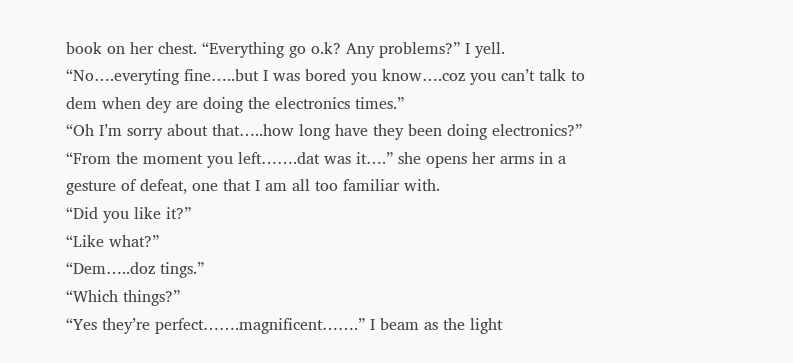book on her chest. “Everything go o.k? Any problems?” I yell.
“No….everyting fine…..but I was bored you know….coz you can’t talk to dem when dey are doing the electronics times.”
“Oh I’m sorry about that…..how long have they been doing electronics?”
“From the moment you left…….dat was it….” she opens her arms in a gesture of defeat, one that I am all too familiar with.
“Did you like it?”
“Like what?”
“Dem…..doz tings.”
“Which things?”
“Yes they’re perfect…….magnificent…….” I beam as the light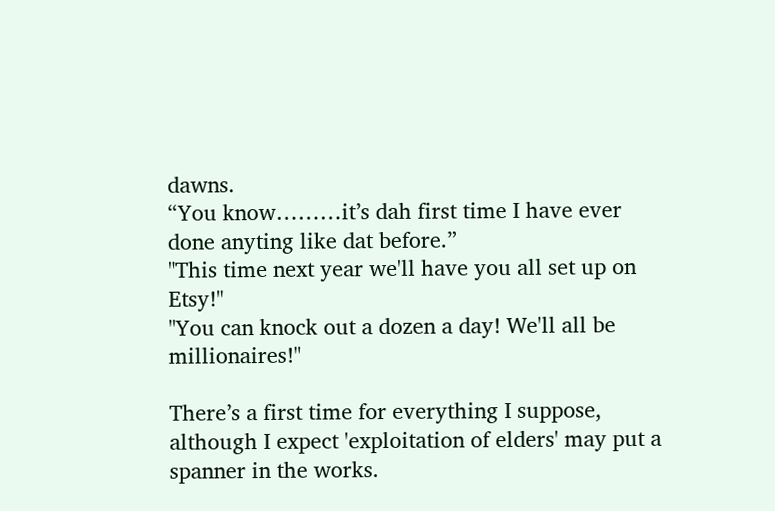dawns.
“You know………it’s dah first time I have ever done anyting like dat before.”
"This time next year we'll have you all set up on Etsy!"
"You can knock out a dozen a day! We'll all be millionaires!"

There’s a first time for everything I suppose, although I expect 'exploitation of elders' may put a spanner in the works.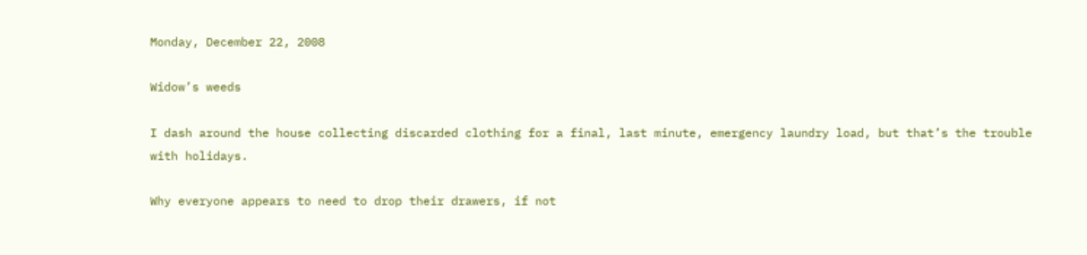Monday, December 22, 2008

Widow’s weeds

I dash around the house collecting discarded clothing for a final, last minute, emergency laundry load, but that’s the trouble with holidays.

Why everyone appears to need to drop their drawers, if not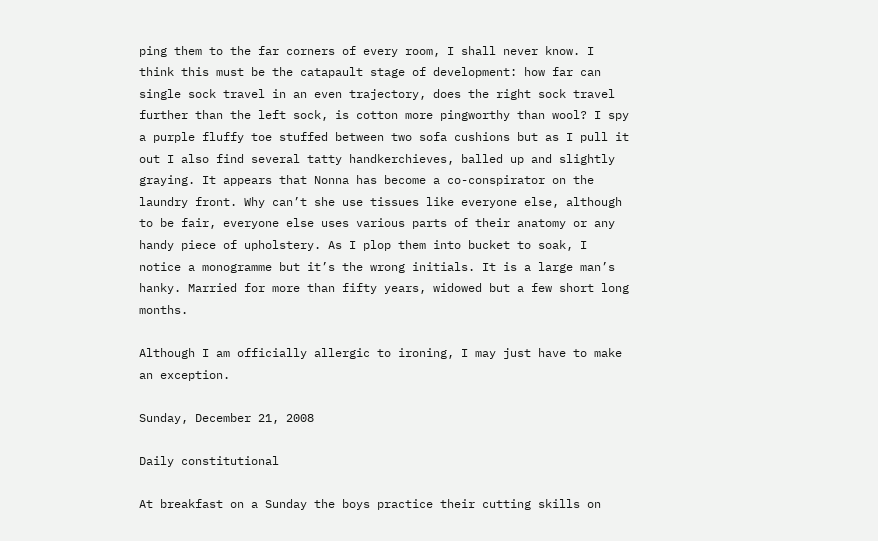ping them to the far corners of every room, I shall never know. I think this must be the catapault stage of development: how far can single sock travel in an even trajectory, does the right sock travel further than the left sock, is cotton more pingworthy than wool? I spy a purple fluffy toe stuffed between two sofa cushions but as I pull it out I also find several tatty handkerchieves, balled up and slightly graying. It appears that Nonna has become a co-conspirator on the laundry front. Why can’t she use tissues like everyone else, although to be fair, everyone else uses various parts of their anatomy or any handy piece of upholstery. As I plop them into bucket to soak, I notice a monogramme but it’s the wrong initials. It is a large man’s hanky. Married for more than fifty years, widowed but a few short long months.

Although I am officially allergic to ironing, I may just have to make an exception.

Sunday, December 21, 2008

Daily constitutional

At breakfast on a Sunday the boys practice their cutting skills on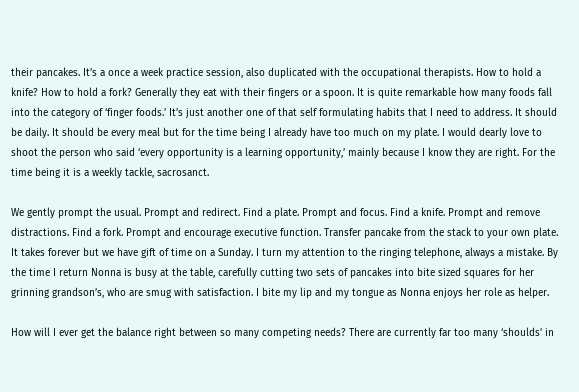their pancakes. It’s a once a week practice session, also duplicated with the occupational therapists. How to hold a knife? How to hold a fork? Generally they eat with their fingers or a spoon. It is quite remarkable how many foods fall into the category of ‘finger foods.’ It’s just another one of that self formulating habits that I need to address. It should be daily. It should be every meal but for the time being I already have too much on my plate. I would dearly love to shoot the person who said ‘every opportunity is a learning opportunity,’ mainly because I know they are right. For the time being it is a weekly tackle, sacrosanct.

We gently prompt the usual. Prompt and redirect. Find a plate. Prompt and focus. Find a knife. Prompt and remove distractions. Find a fork. Prompt and encourage executive function. Transfer pancake from the stack to your own plate. It takes forever but we have gift of time on a Sunday. I turn my attention to the ringing telephone, always a mistake. By the time I return Nonna is busy at the table, carefully cutting two sets of pancakes into bite sized squares for her grinning grandson’s, who are smug with satisfaction. I bite my lip and my tongue as Nonna enjoys her role as helper.

How will I ever get the balance right between so many competing needs? There are currently far too many ‘shoulds’ in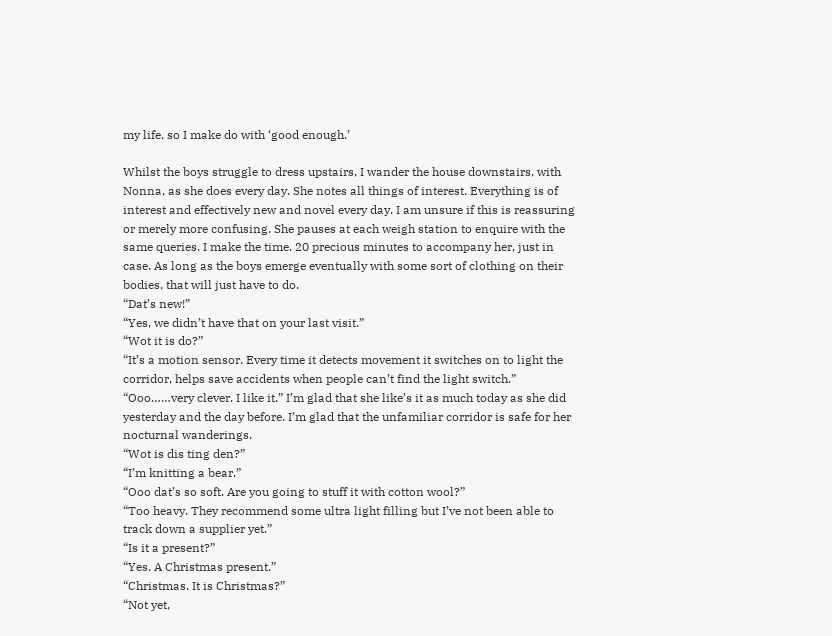my life, so I make do with ‘good enough.’

Whilst the boys struggle to dress upstairs, I wander the house downstairs, with Nonna, as she does every day. She notes all things of interest. Everything is of interest and effectively new and novel every day. I am unsure if this is reassuring or merely more confusing. She pauses at each weigh station to enquire with the same queries. I make the time. 20 precious minutes to accompany her, just in case. As long as the boys emerge eventually with some sort of clothing on their bodies, that will just have to do.
“Dat’s new!”
“Yes, we didn’t have that on your last visit.”
“Wot it is do?”
“It’s a motion sensor. Every time it detects movement it switches on to light the corridor, helps save accidents when people can’t find the light switch.”
“Ooo……very clever. I like it.” I’m glad that she like’s it as much today as she did yesterday and the day before. I’m glad that the unfamiliar corridor is safe for her nocturnal wanderings.
“Wot is dis ting den?”
“I’m knitting a bear.”
“Ooo dat’s so soft. Are you going to stuff it with cotton wool?”
“Too heavy. They recommend some ultra light filling but I’ve not been able to track down a supplier yet.”
“Is it a present?”
“Yes. A Christmas present.”
“Christmas. It is Christmas?”
“Not yet,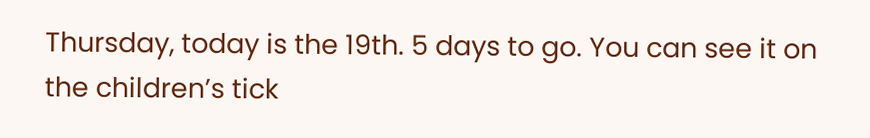Thursday, today is the 19th. 5 days to go. You can see it on the children’s tick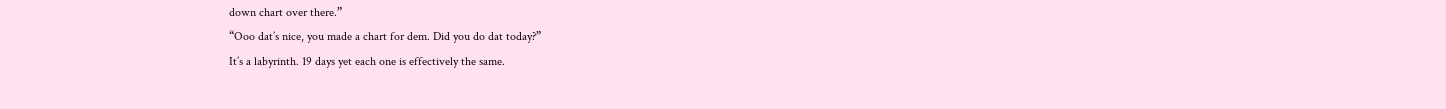down chart over there.”
“Ooo dat’s nice, you made a chart for dem. Did you do dat today?”
It’s a labyrinth. 19 days yet each one is effectively the same.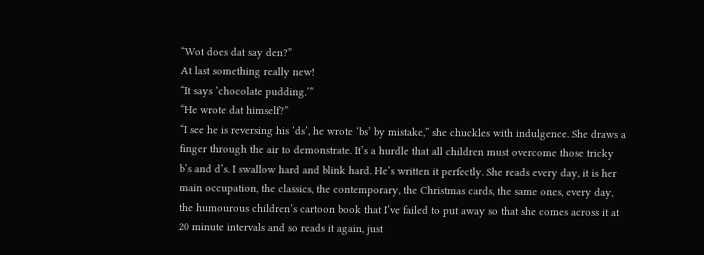“Wot does dat say den?”
At last something really new!
“It says ‘chocolate pudding.’”
“He wrote dat himself?”
“I see he is reversing his ‘ds’, he wrote ‘bs’ by mistake,” she chuckles with indulgence. She draws a finger through the air to demonstrate. It’s a hurdle that all children must overcome those tricky b’s and d’s. I swallow hard and blink hard. He’s written it perfectly. She reads every day, it is her main occupation, the classics, the contemporary, the Christmas cards, the same ones, every day, the humourous children’s cartoon book that I’ve failed to put away so that she comes across it at 20 minute intervals and so reads it again, just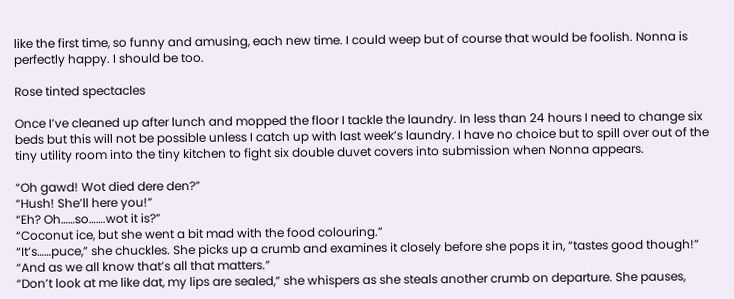like the first time, so funny and amusing, each new time. I could weep but of course that would be foolish. Nonna is perfectly happy. I should be too.

Rose tinted spectacles

Once I’ve cleaned up after lunch and mopped the floor I tackle the laundry. In less than 24 hours I need to change six beds but this will not be possible unless I catch up with last week’s laundry. I have no choice but to spill over out of the tiny utility room into the tiny kitchen to fight six double duvet covers into submission when Nonna appears.

“Oh gawd! Wot died dere den?”
“Hush! She’ll here you!”
“Eh? Oh……so…….wot it is?”
“Coconut ice, but she went a bit mad with the food colouring.”
“It’s……puce,” she chuckles. She picks up a crumb and examines it closely before she pops it in, “tastes good though!”
“And as we all know that’s all that matters.”
“Don’t look at me like dat, my lips are sealed,” she whispers as she steals another crumb on departure. She pauses,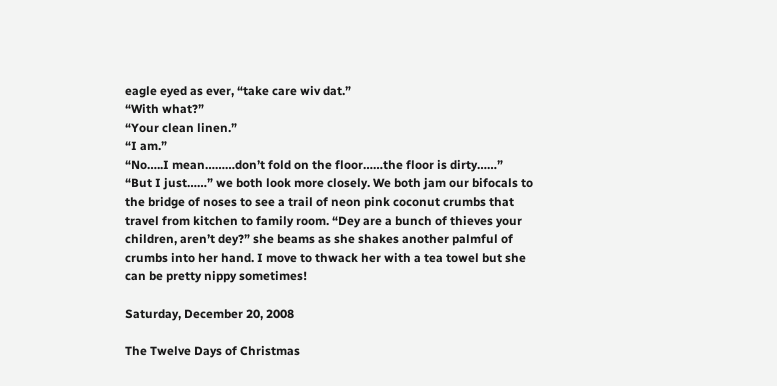eagle eyed as ever, “take care wiv dat.”
“With what?”
“Your clean linen.”
“I am.”
“No…..I mean………don’t fold on the floor……the floor is dirty……”
“But I just……” we both look more closely. We both jam our bifocals to the bridge of noses to see a trail of neon pink coconut crumbs that travel from kitchen to family room. “Dey are a bunch of thieves your children, aren’t dey?” she beams as she shakes another palmful of crumbs into her hand. I move to thwack her with a tea towel but she can be pretty nippy sometimes!

Saturday, December 20, 2008

The Twelve Days of Christmas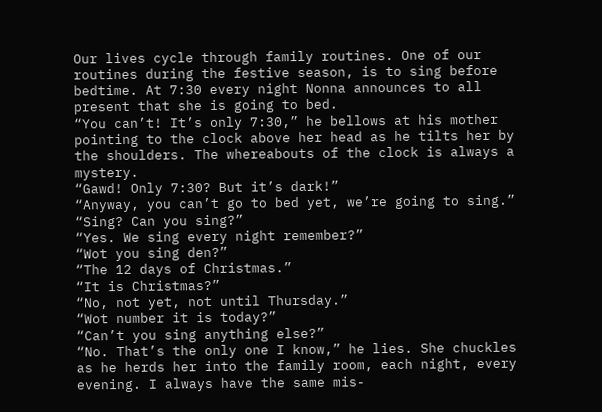Our lives cycle through family routines. One of our routines during the festive season, is to sing before bedtime. At 7:30 every night Nonna announces to all present that she is going to bed.
“You can’t! It’s only 7:30,” he bellows at his mother pointing to the clock above her head as he tilts her by the shoulders. The whereabouts of the clock is always a mystery.
“Gawd! Only 7:30? But it’s dark!”
“Anyway, you can’t go to bed yet, we’re going to sing.”
“Sing? Can you sing?”
“Yes. We sing every night remember?”
“Wot you sing den?”
“The 12 days of Christmas.”
“It is Christmas?”
“No, not yet, not until Thursday.”
“Wot number it is today?”
“Can’t you sing anything else?”
“No. That’s the only one I know,” he lies. She chuckles as he herds her into the family room, each night, every evening. I always have the same mis-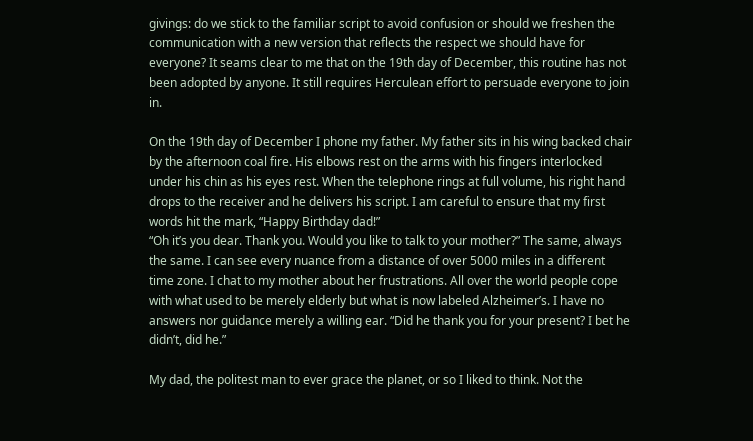givings: do we stick to the familiar script to avoid confusion or should we freshen the communication with a new version that reflects the respect we should have for everyone? It seams clear to me that on the 19th day of December, this routine has not been adopted by anyone. It still requires Herculean effort to persuade everyone to join in.

On the 19th day of December I phone my father. My father sits in his wing backed chair by the afternoon coal fire. His elbows rest on the arms with his fingers interlocked under his chin as his eyes rest. When the telephone rings at full volume, his right hand drops to the receiver and he delivers his script. I am careful to ensure that my first words hit the mark, “Happy Birthday dad!”
“Oh it’s you dear. Thank you. Would you like to talk to your mother?” The same, always the same. I can see every nuance from a distance of over 5000 miles in a different time zone. I chat to my mother about her frustrations. All over the world people cope with what used to be merely elderly but what is now labeled Alzheimer’s. I have no answers nor guidance merely a willing ear. “Did he thank you for your present? I bet he didn’t, did he.”

My dad, the politest man to ever grace the planet, or so I liked to think. Not the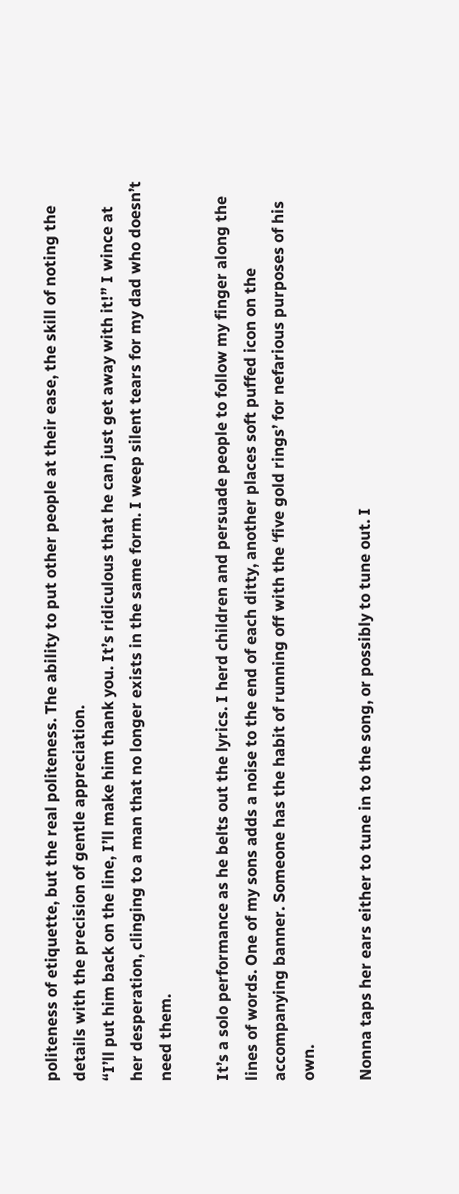politeness of etiquette, but the real politeness. The ability to put other people at their ease, the skill of noting the details with the precision of gentle appreciation.
“I’ll put him back on the line, I’ll make him thank you. It’s ridiculous that he can just get away with it!” I wince at her desperation, clinging to a man that no longer exists in the same form. I weep silent tears for my dad who doesn’t need them.

It’s a solo performance as he belts out the lyrics. I herd children and persuade people to follow my finger along the lines of words. One of my sons adds a noise to the end of each ditty, another places soft puffed icon on the accompanying banner. Someone has the habit of running off with the ‘five gold rings’ for nefarious purposes of his own.

Nonna taps her ears either to tune in to the song, or possibly to tune out. I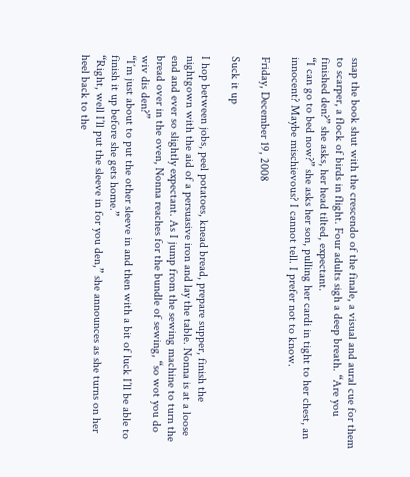snap the book shut with the crescendo of the finale, a visual and aural cue for them to scarper, a flock of birds in flight. Four adults sigh a deep breath. “Are you finished den?” she asks, her head tilted, expectant.
“I can go to bed now?” she asks her son, pulling her cardi in tight to her chest, an innocent? Maybe mischievous? I cannot tell. I prefer not to know.

Friday, December 19, 2008

Suck it up

I hop between jobs, peel potatoes, knead bread, prepare supper, finish the nightgown with the aid of a persuasive iron and lay the table. Nonna is at a loose end and ever so slightly expectant. As I jump from the sewing machine to turn the bread over in the oven, Nonna reaches for the bundle of sewing, “so wot you do wiv dis den?”
“I’m just about to put the other sleeve in and then with a bit of luck I’ll be able to finish it up before she gets home.”
“Right, well I’ll put the sleeve in for you den,” she announces as she turns on her heel back to the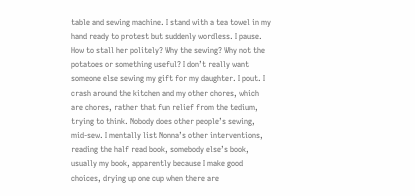table and sewing machine. I stand with a tea towel in my hand ready to protest but suddenly wordless. I pause. How to stall her politely? Why the sewing? Why not the potatoes or something useful? I don’t really want someone else sewing my gift for my daughter. I pout. I crash around the kitchen and my other chores, which are chores, rather that fun relief from the tedium, trying to think. Nobody does other people’s sewing, mid-sew. I mentally list Nonna’s other interventions, reading the half read book, somebody else’s book, usually my book, apparently because I make good choices, drying up one cup when there are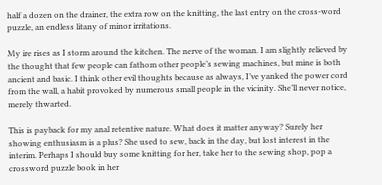half a dozen on the drainer, the extra row on the knitting, the last entry on the cross-word puzzle, an endless litany of minor irritations.

My ire rises as I storm around the kitchen. The nerve of the woman. I am slightly relieved by the thought that few people can fathom other people’s sewing machines, but mine is both ancient and basic. I think other evil thoughts because as always, I’ve yanked the power cord from the wall, a habit provoked by numerous small people in the vicinity. She’ll never notice, merely thwarted.

This is payback for my anal retentive nature. What does it matter anyway? Surely her showing enthusiasm is a plus? She used to sew, back in the day, but lost interest in the interim. Perhaps I should buy some knitting for her, take her to the sewing shop, pop a crossword puzzle book in her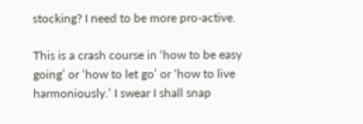stocking? I need to be more pro-active.

This is a crash course in ‘how to be easy going’ or ‘how to let go’ or ‘how to live harmoniously.’ I swear I shall snap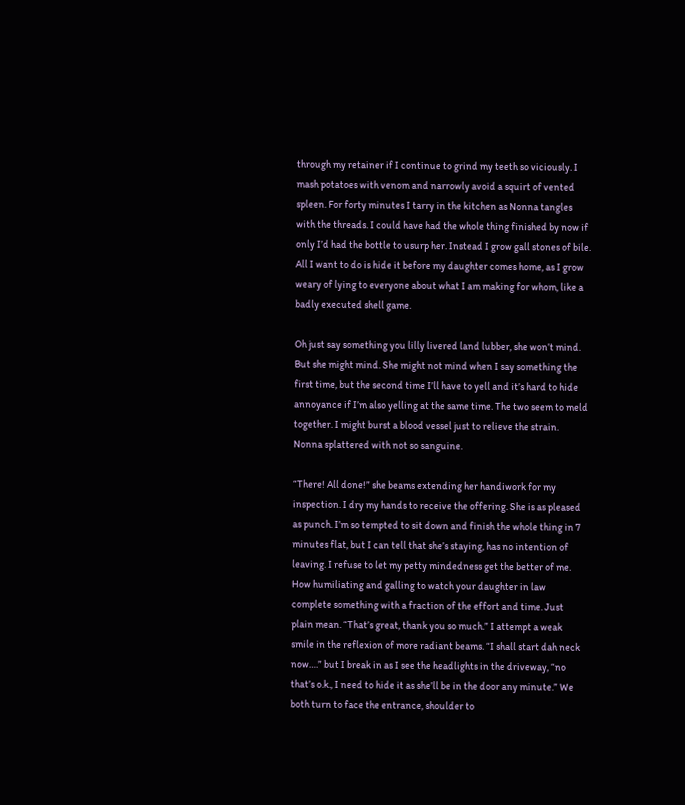through my retainer if I continue to grind my teeth so viciously. I mash potatoes with venom and narrowly avoid a squirt of vented spleen. For forty minutes I tarry in the kitchen as Nonna tangles with the threads. I could have had the whole thing finished by now if only I’d had the bottle to usurp her. Instead I grow gall stones of bile. All I want to do is hide it before my daughter comes home, as I grow weary of lying to everyone about what I am making for whom, like a badly executed shell game.

Oh just say something you lilly livered land lubber, she won’t mind. But she might mind. She might not mind when I say something the first time, but the second time I’ll have to yell and it’s hard to hide annoyance if I’m also yelling at the same time. The two seem to meld together. I might burst a blood vessel just to relieve the strain. Nonna splattered with not so sanguine.

“There! All done!” she beams extending her handiwork for my inspection. I dry my hands to receive the offering. She is as pleased as punch. I’m so tempted to sit down and finish the whole thing in 7 minutes flat, but I can tell that she’s staying, has no intention of leaving. I refuse to let my petty mindedness get the better of me. How humiliating and galling to watch your daughter in law complete something with a fraction of the effort and time. Just plain mean. “That’s great, thank you so much.” I attempt a weak smile in the reflexion of more radiant beams. “I shall start dah neck now….” but I break in as I see the headlights in the driveway, “no that’s o.k., I need to hide it as she’ll be in the door any minute.” We both turn to face the entrance, shoulder to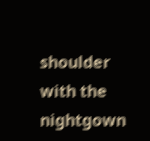shoulder with the nightgown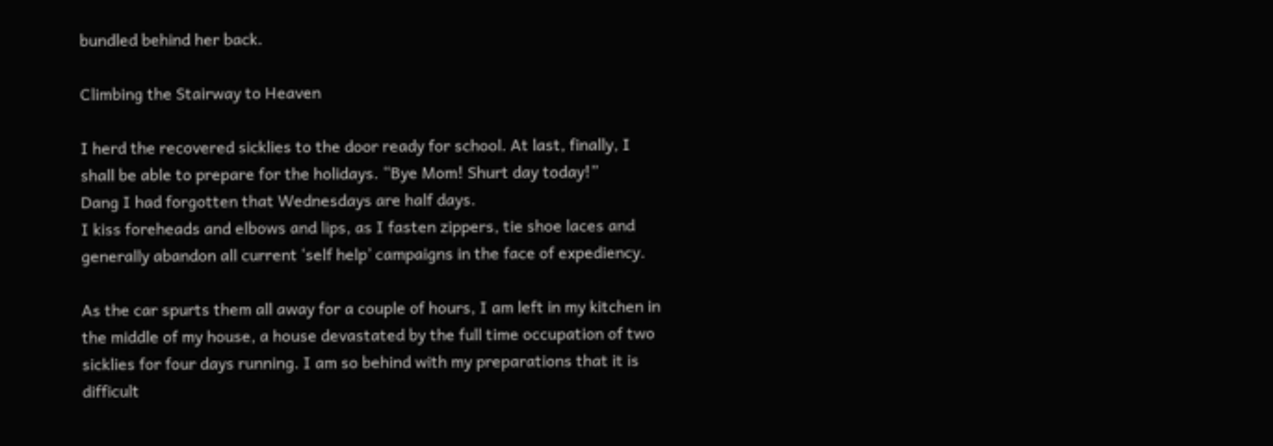bundled behind her back.

Climbing the Stairway to Heaven

I herd the recovered sicklies to the door ready for school. At last, finally, I shall be able to prepare for the holidays. “Bye Mom! Shurt day today!”
Dang I had forgotten that Wednesdays are half days.
I kiss foreheads and elbows and lips, as I fasten zippers, tie shoe laces and generally abandon all current ‘self help’ campaigns in the face of expediency.

As the car spurts them all away for a couple of hours, I am left in my kitchen in the middle of my house, a house devastated by the full time occupation of two sicklies for four days running. I am so behind with my preparations that it is difficult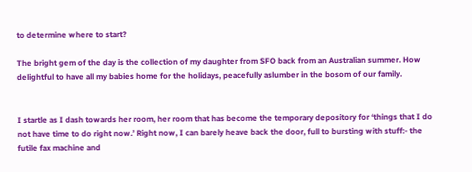to determine where to start?

The bright gem of the day is the collection of my daughter from SFO back from an Australian summer. How delightful to have all my babies home for the holidays, peacefully aslumber in the bosom of our family.


I startle as I dash towards her room, her room that has become the temporary depository for ‘things that I do not have time to do right now.’ Right now, I can barely heave back the door, full to bursting with stuff:- the futile fax machine and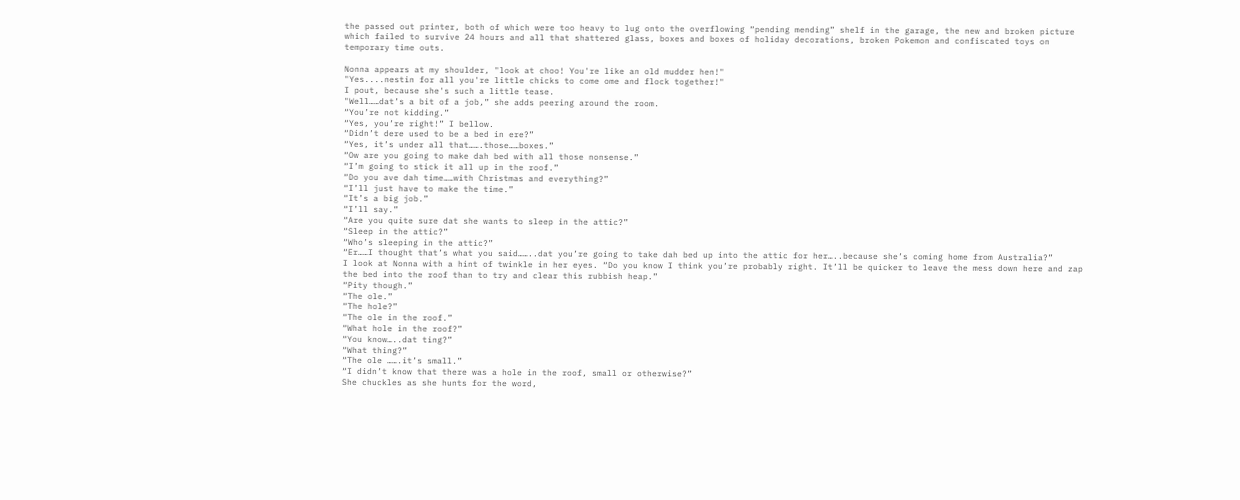the passed out printer, both of which were too heavy to lug onto the overflowing “pending mending” shelf in the garage, the new and broken picture which failed to survive 24 hours and all that shattered glass, boxes and boxes of holiday decorations, broken Pokemon and confiscated toys on temporary time outs.

Nonna appears at my shoulder, "look at choo! You're like an old mudder hen!"
"Yes....nestin for all you're little chicks to come ome and flock together!"
I pout, because she's such a little tease.
"Well……dat’s a bit of a job,” she adds peering around the room.
“You’re not kidding.”
“Yes, you’re right!” I bellow.
“Didn’t dere used to be a bed in ere?”
“Yes, it’s under all that…….those……boxes.”
“Ow are you going to make dah bed with all those nonsense.”
“I’m going to stick it all up in the roof.”
“Do you ave dah time……with Christmas and everything?”
“I’ll just have to make the time.”
“It’s a big job.”
“I’ll say.”
“Are you quite sure dat she wants to sleep in the attic?”
“Sleep in the attic?”
“Who’s sleeping in the attic?”
“Er……I thought that’s what you said……..dat you’re going to take dah bed up into the attic for her…..because she’s coming home from Australia?”
I look at Nonna with a hint of twinkle in her eyes. “Do you know I think you’re probably right. It’ll be quicker to leave the mess down here and zap the bed into the roof than to try and clear this rubbish heap.”
“Pity though.”
“The ole.”
“The hole?”
“The ole in the roof.”
“What hole in the roof?”
“You know…..dat ting?”
“What thing?”
“The ole …….it’s small.”
“I didn’t know that there was a hole in the roof, small or otherwise?”
She chuckles as she hunts for the word,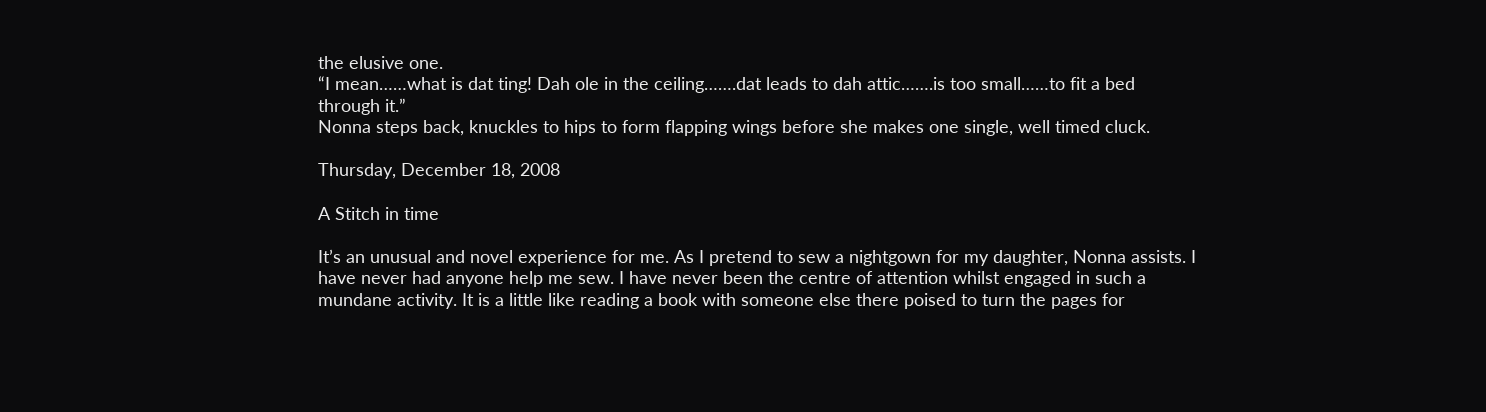the elusive one.
“I mean……what is dat ting! Dah ole in the ceiling…….dat leads to dah attic…….is too small……to fit a bed through it.”
Nonna steps back, knuckles to hips to form flapping wings before she makes one single, well timed cluck.

Thursday, December 18, 2008

A Stitch in time

It’s an unusual and novel experience for me. As I pretend to sew a nightgown for my daughter, Nonna assists. I have never had anyone help me sew. I have never been the centre of attention whilst engaged in such a mundane activity. It is a little like reading a book with someone else there poised to turn the pages for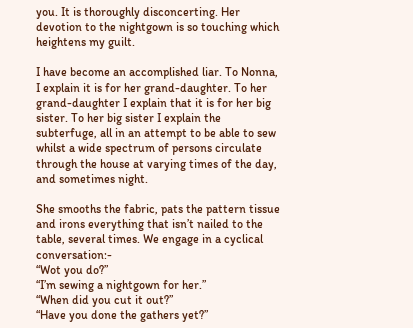you. It is thoroughly disconcerting. Her devotion to the nightgown is so touching which heightens my guilt.

I have become an accomplished liar. To Nonna, I explain it is for her grand-daughter. To her grand-daughter I explain that it is for her big sister. To her big sister I explain the subterfuge, all in an attempt to be able to sew whilst a wide spectrum of persons circulate through the house at varying times of the day, and sometimes night.

She smooths the fabric, pats the pattern tissue and irons everything that isn’t nailed to the table, several times. We engage in a cyclical conversation:-
“Wot you do?”
“I’m sewing a nightgown for her.”
“When did you cut it out?”
“Have you done the gathers yet?”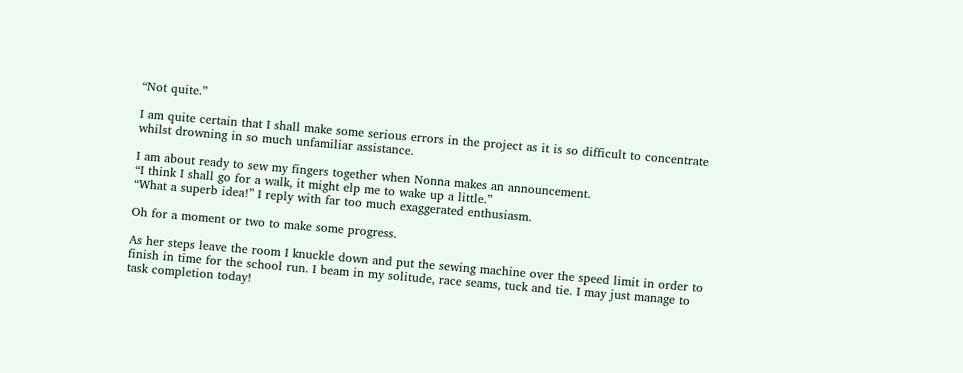“Not quite.”

I am quite certain that I shall make some serious errors in the project as it is so difficult to concentrate whilst drowning in so much unfamiliar assistance.

I am about ready to sew my fingers together when Nonna makes an announcement.
“I think I shall go for a walk, it might elp me to wake up a little.”
“What a superb idea!” I reply with far too much exaggerated enthusiasm.

Oh for a moment or two to make some progress.

As her steps leave the room I knuckle down and put the sewing machine over the speed limit in order to finish in time for the school run. I beam in my solitude, race seams, tuck and tie. I may just manage to task completion today!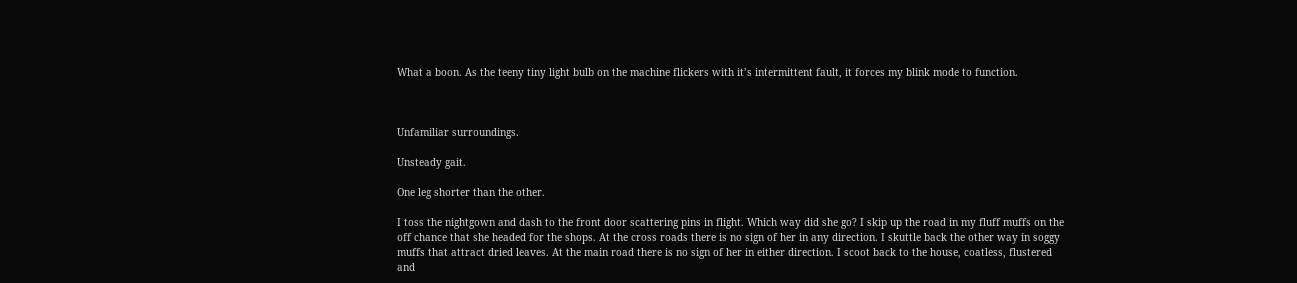What a boon. As the teeny tiny light bulb on the machine flickers with it’s intermittent fault, it forces my blink mode to function.



Unfamiliar surroundings.

Unsteady gait.

One leg shorter than the other.

I toss the nightgown and dash to the front door scattering pins in flight. Which way did she go? I skip up the road in my fluff muffs on the off chance that she headed for the shops. At the cross roads there is no sign of her in any direction. I skuttle back the other way in soggy muffs that attract dried leaves. At the main road there is no sign of her in either direction. I scoot back to the house, coatless, flustered and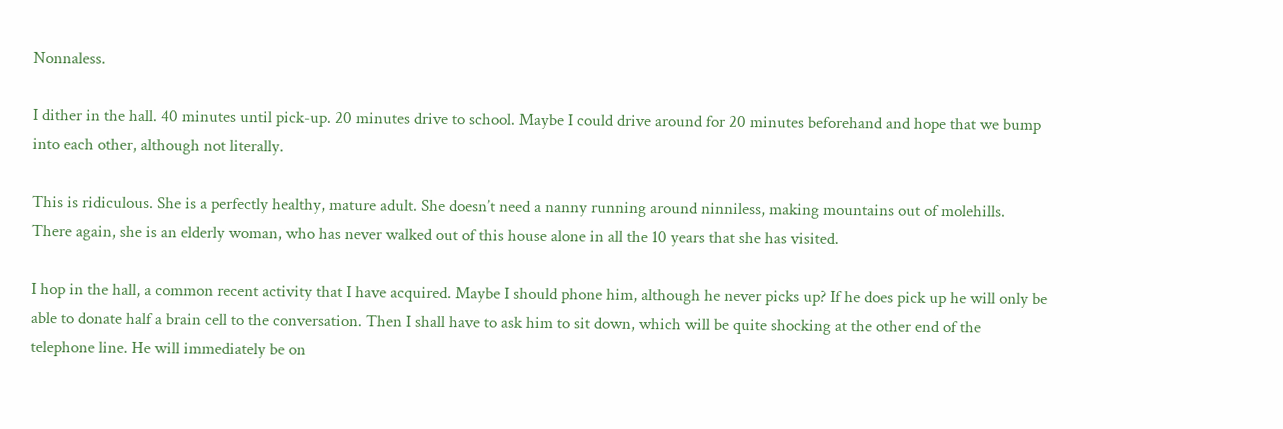Nonnaless.

I dither in the hall. 40 minutes until pick-up. 20 minutes drive to school. Maybe I could drive around for 20 minutes beforehand and hope that we bump into each other, although not literally.

This is ridiculous. She is a perfectly healthy, mature adult. She doesn’t need a nanny running around ninniless, making mountains out of molehills. There again, she is an elderly woman, who has never walked out of this house alone in all the 10 years that she has visited.

I hop in the hall, a common recent activity that I have acquired. Maybe I should phone him, although he never picks up? If he does pick up he will only be able to donate half a brain cell to the conversation. Then I shall have to ask him to sit down, which will be quite shocking at the other end of the telephone line. He will immediately be on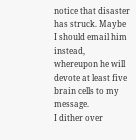notice that disaster has struck. Maybe I should email him instead, whereupon he will devote at least five brain cells to my message.
I dither over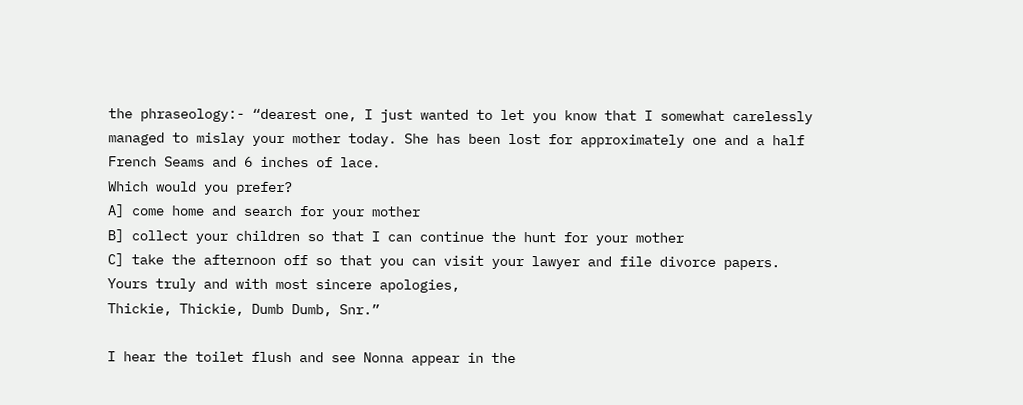the phraseology:- “dearest one, I just wanted to let you know that I somewhat carelessly managed to mislay your mother today. She has been lost for approximately one and a half French Seams and 6 inches of lace.
Which would you prefer?
A] come home and search for your mother
B] collect your children so that I can continue the hunt for your mother
C] take the afternoon off so that you can visit your lawyer and file divorce papers.
Yours truly and with most sincere apologies,
Thickie, Thickie, Dumb Dumb, Snr.”

I hear the toilet flush and see Nonna appear in the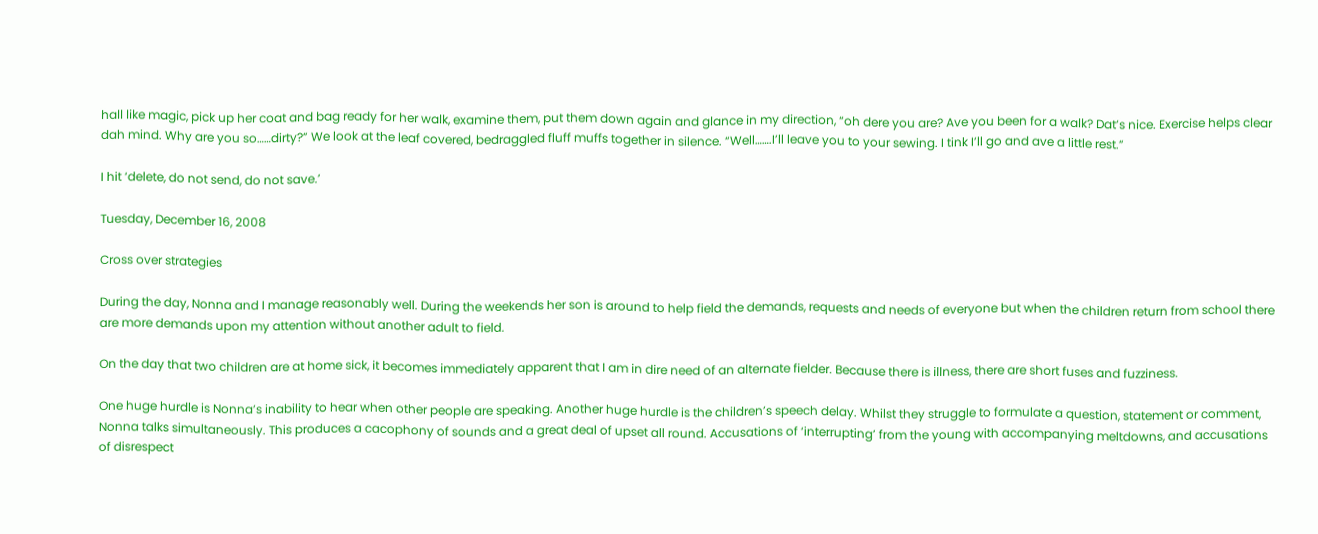hall like magic, pick up her coat and bag ready for her walk, examine them, put them down again and glance in my direction, “oh dere you are? Ave you been for a walk? Dat’s nice. Exercise helps clear dah mind. Why are you so……dirty?” We look at the leaf covered, bedraggled fluff muffs together in silence. “Well…….I’ll leave you to your sewing. I tink I’ll go and ave a little rest.”

I hit ‘delete, do not send, do not save.’

Tuesday, December 16, 2008

Cross over strategies

During the day, Nonna and I manage reasonably well. During the weekends her son is around to help field the demands, requests and needs of everyone but when the children return from school there are more demands upon my attention without another adult to field.

On the day that two children are at home sick, it becomes immediately apparent that I am in dire need of an alternate fielder. Because there is illness, there are short fuses and fuzziness.

One huge hurdle is Nonna’s inability to hear when other people are speaking. Another huge hurdle is the children’s speech delay. Whilst they struggle to formulate a question, statement or comment, Nonna talks simultaneously. This produces a cacophony of sounds and a great deal of upset all round. Accusations of ‘interrupting’ from the young with accompanying meltdowns, and accusations of disrespect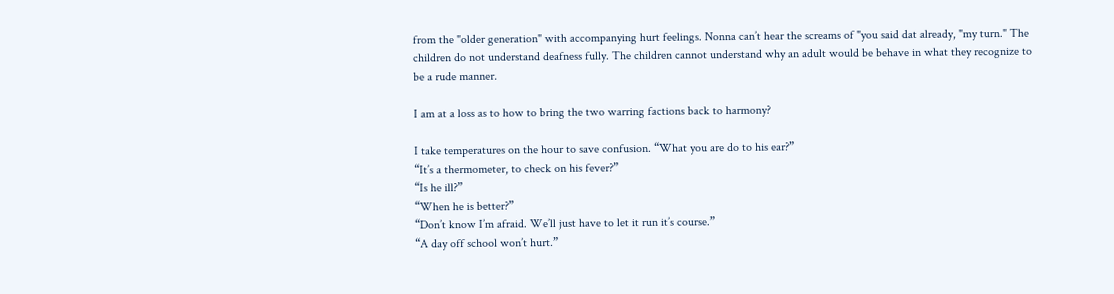from the "older generation" with accompanying hurt feelings. Nonna can’t hear the screams of "you said dat already, "my turn." The children do not understand deafness fully. The children cannot understand why an adult would be behave in what they recognize to be a rude manner.

I am at a loss as to how to bring the two warring factions back to harmony?

I take temperatures on the hour to save confusion. “What you are do to his ear?”
“It’s a thermometer, to check on his fever?”
“Is he ill?”
“When he is better?”
“Don’t know I’m afraid. We’ll just have to let it run it’s course.”
“A day off school won’t hurt.”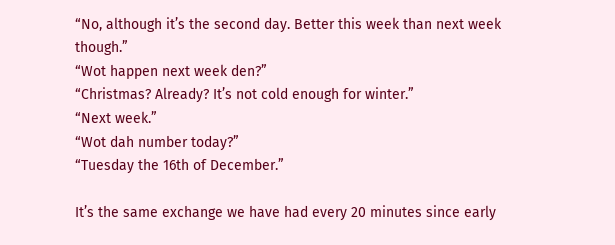“No, although it’s the second day. Better this week than next week though.”
“Wot happen next week den?”
“Christmas? Already? It’s not cold enough for winter.”
“Next week.”
“Wot dah number today?”
“Tuesday the 16th of December.”

It’s the same exchange we have had every 20 minutes since early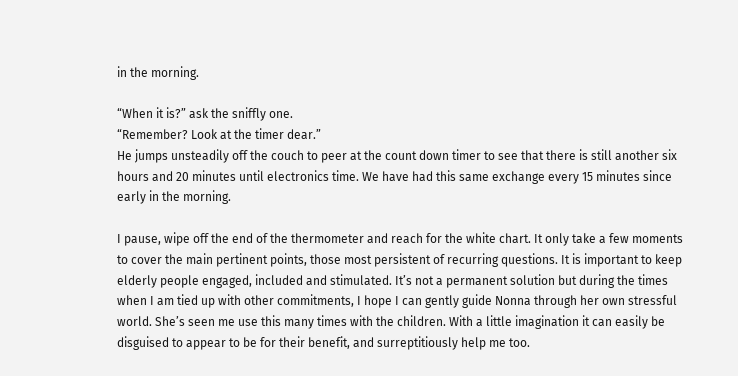in the morning.

“When it is?” ask the sniffly one.
“Remember? Look at the timer dear.”
He jumps unsteadily off the couch to peer at the count down timer to see that there is still another six hours and 20 minutes until electronics time. We have had this same exchange every 15 minutes since early in the morning.

I pause, wipe off the end of the thermometer and reach for the white chart. It only take a few moments to cover the main pertinent points, those most persistent of recurring questions. It is important to keep elderly people engaged, included and stimulated. It’s not a permanent solution but during the times when I am tied up with other commitments, I hope I can gently guide Nonna through her own stressful world. She’s seen me use this many times with the children. With a little imagination it can easily be disguised to appear to be for their benefit, and surreptitiously help me too.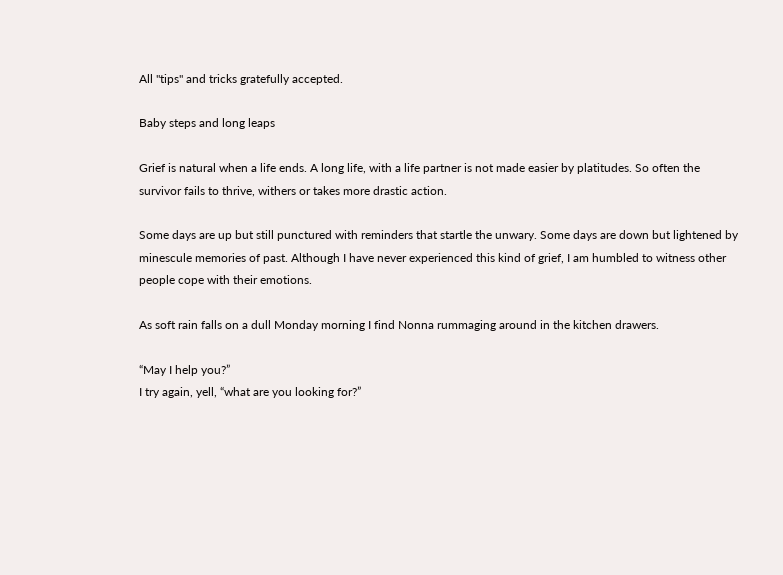All "tips" and tricks gratefully accepted.

Baby steps and long leaps

Grief is natural when a life ends. A long life, with a life partner is not made easier by platitudes. So often the survivor fails to thrive, withers or takes more drastic action.

Some days are up but still punctured with reminders that startle the unwary. Some days are down but lightened by minescule memories of past. Although I have never experienced this kind of grief, I am humbled to witness other people cope with their emotions.

As soft rain falls on a dull Monday morning I find Nonna rummaging around in the kitchen drawers.

“May I help you?”
I try again, yell, “what are you looking for?”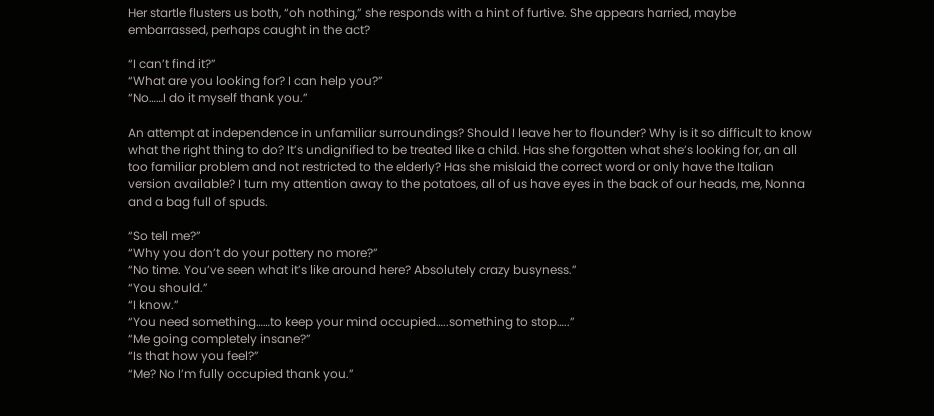Her startle flusters us both, “oh nothing,” she responds with a hint of furtive. She appears harried, maybe embarrassed, perhaps caught in the act?

“I can’t find it?”
“What are you looking for? I can help you?”
“No……I do it myself thank you.”

An attempt at independence in unfamiliar surroundings? Should I leave her to flounder? Why is it so difficult to know what the right thing to do? It’s undignified to be treated like a child. Has she forgotten what she’s looking for, an all too familiar problem and not restricted to the elderly? Has she mislaid the correct word or only have the Italian version available? I turn my attention away to the potatoes, all of us have eyes in the back of our heads, me, Nonna and a bag full of spuds.

“So tell me?”
“Why you don’t do your pottery no more?”
“No time. You’ve seen what it’s like around here? Absolutely crazy busyness.”
“You should.”
“I know.”
“You need something……to keep your mind occupied…..something to stop…..”
“Me going completely insane?”
“Is that how you feel?”
“Me? No I’m fully occupied thank you.”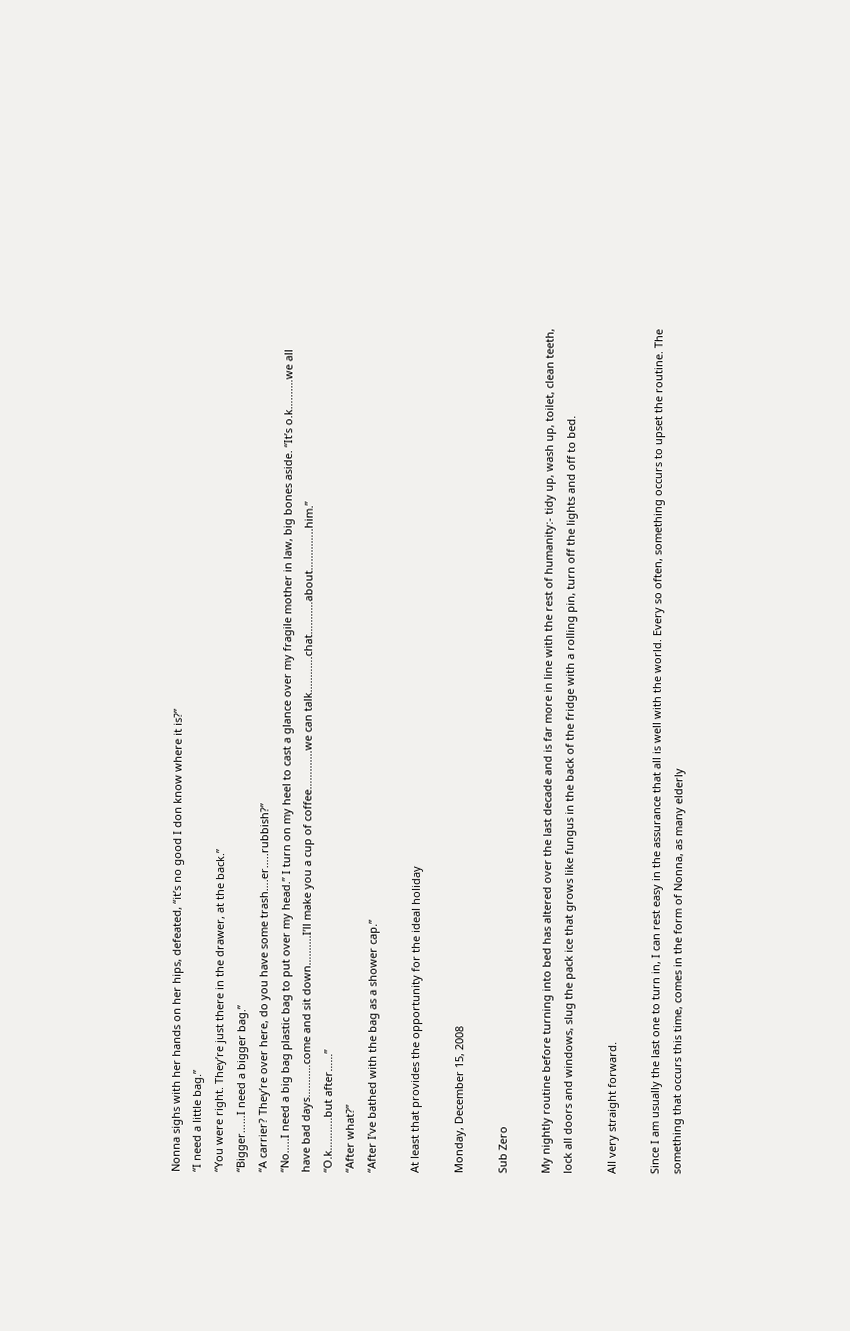Nonna sighs with her hands on her hips, defeated, “it’s no good I don know where it is?”
“I need a little bag.”
“You were right. They’re just there in the drawer, at the back.”
“Bigger……I need a bigger bag.”
“A carrier? They’re over here, do you have some trash….er…..rubbish?”
“No…..I need a big bag plastic bag to put over my head.” I turn on my heel to cast a glance over my fragile mother in law, big bones aside. “It’s o.k…....…we all have bad days….....…come and sit down….......I’ll make you a cup of coffee…….......we can talk.....…….chat….....…about…......…..him.”
“O.k………..but after……”
“After what?”
“After I’ve bathed with the bag as a shower cap.”

At least that provides the opportunity for the ideal holiday

Monday, December 15, 2008

Sub Zero

My nightly routine before turning into bed has altered over the last decade and is far more in line with the rest of humanity:- tidy up, wash up, toilet, clean teeth, lock all doors and windows, slug the pack ice that grows like fungus in the back of the fridge with a rolling pin, turn off the lights and off to bed.

All very straight forward.

Since I am usually the last one to turn in, I can rest easy in the assurance that all is well with the world. Every so often, something occurs to upset the routine. The something that occurs this time, comes in the form of Nonna, as many elderly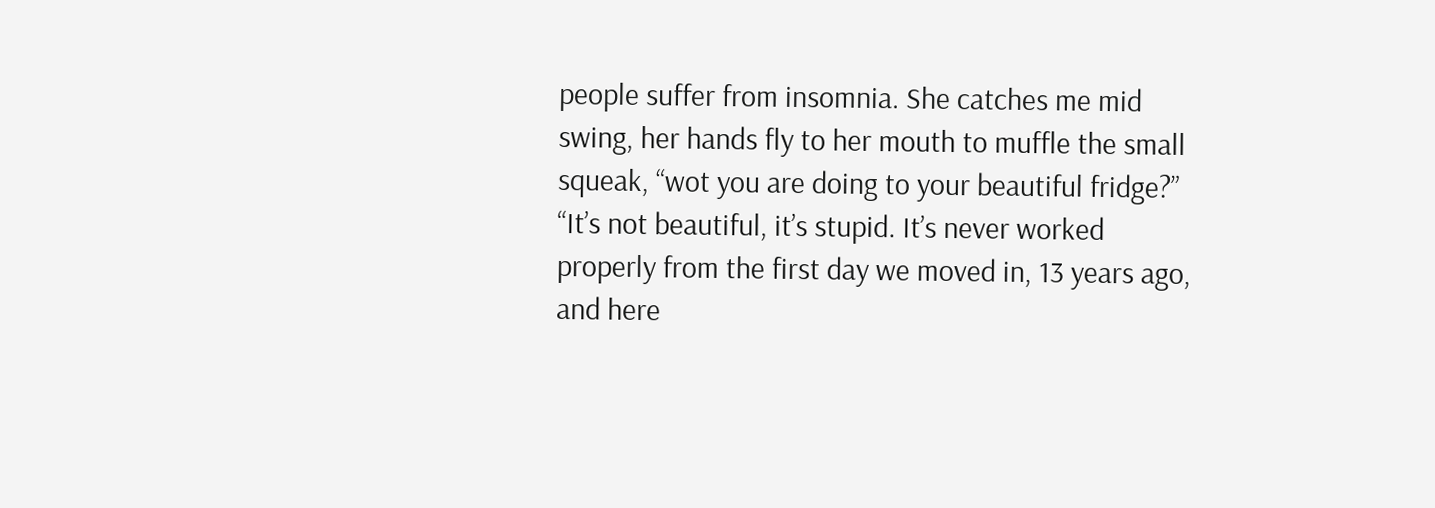people suffer from insomnia. She catches me mid swing, her hands fly to her mouth to muffle the small squeak, “wot you are doing to your beautiful fridge?”
“It’s not beautiful, it’s stupid. It’s never worked properly from the first day we moved in, 13 years ago, and here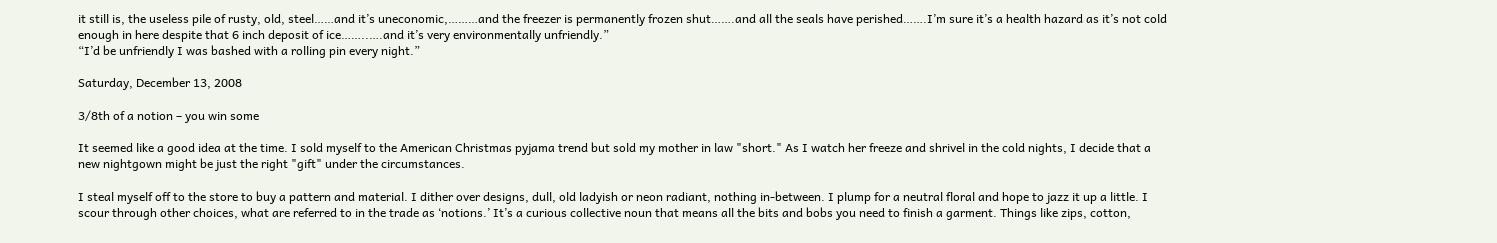it still is, the useless pile of rusty, old, steel……and it’s uneconomic,………and the freezer is permanently frozen shut…….and all the seals have perished…….I’m sure it’s a health hazard as it’s not cold enough in here despite that 6 inch deposit of ice……..….and it’s very environmentally unfriendly.”
“I’d be unfriendly I was bashed with a rolling pin every night.”

Saturday, December 13, 2008

3/8th of a notion – you win some

It seemed like a good idea at the time. I sold myself to the American Christmas pyjama trend but sold my mother in law "short." As I watch her freeze and shrivel in the cold nights, I decide that a new nightgown might be just the right "gift" under the circumstances.

I steal myself off to the store to buy a pattern and material. I dither over designs, dull, old ladyish or neon radiant, nothing in-between. I plump for a neutral floral and hope to jazz it up a little. I scour through other choices, what are referred to in the trade as ‘notions.’ It’s a curious collective noun that means all the bits and bobs you need to finish a garment. Things like zips, cotton,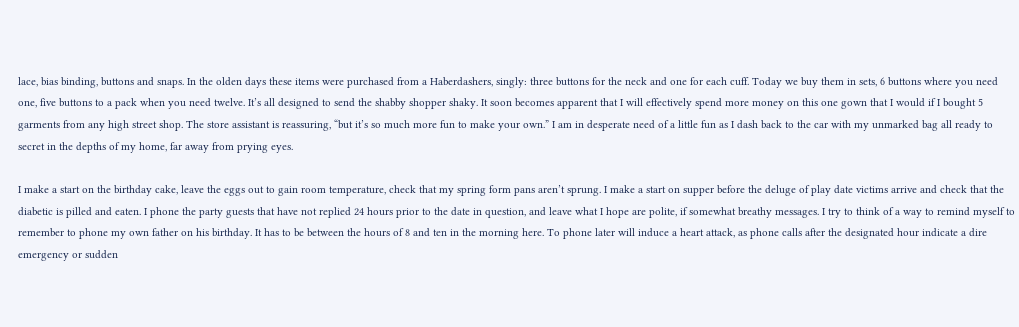lace, bias binding, buttons and snaps. In the olden days these items were purchased from a Haberdashers, singly: three buttons for the neck and one for each cuff. Today we buy them in sets, 6 buttons where you need one, five buttons to a pack when you need twelve. It’s all designed to send the shabby shopper shaky. It soon becomes apparent that I will effectively spend more money on this one gown that I would if I bought 5 garments from any high street shop. The store assistant is reassuring, “but it’s so much more fun to make your own.” I am in desperate need of a little fun as I dash back to the car with my unmarked bag all ready to secret in the depths of my home, far away from prying eyes.

I make a start on the birthday cake, leave the eggs out to gain room temperature, check that my spring form pans aren’t sprung. I make a start on supper before the deluge of play date victims arrive and check that the diabetic is pilled and eaten. I phone the party guests that have not replied 24 hours prior to the date in question, and leave what I hope are polite, if somewhat breathy messages. I try to think of a way to remind myself to remember to phone my own father on his birthday. It has to be between the hours of 8 and ten in the morning here. To phone later will induce a heart attack, as phone calls after the designated hour indicate a dire emergency or sudden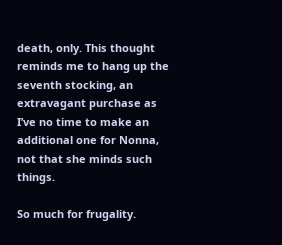death, only. This thought reminds me to hang up the seventh stocking, an extravagant purchase as I’ve no time to make an additional one for Nonna, not that she minds such things.

So much for frugality.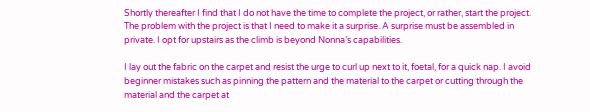Shortly thereafter I find that I do not have the time to complete the project, or rather, start the project. The problem with the project is that I need to make it a surprise. A surprise must be assembled in private. I opt for upstairs as the climb is beyond Nonna’s capabilities.

I lay out the fabric on the carpet and resist the urge to curl up next to it, foetal, for a quick nap. I avoid beginner mistakes such as pinning the pattern and the material to the carpet or cutting through the material and the carpet at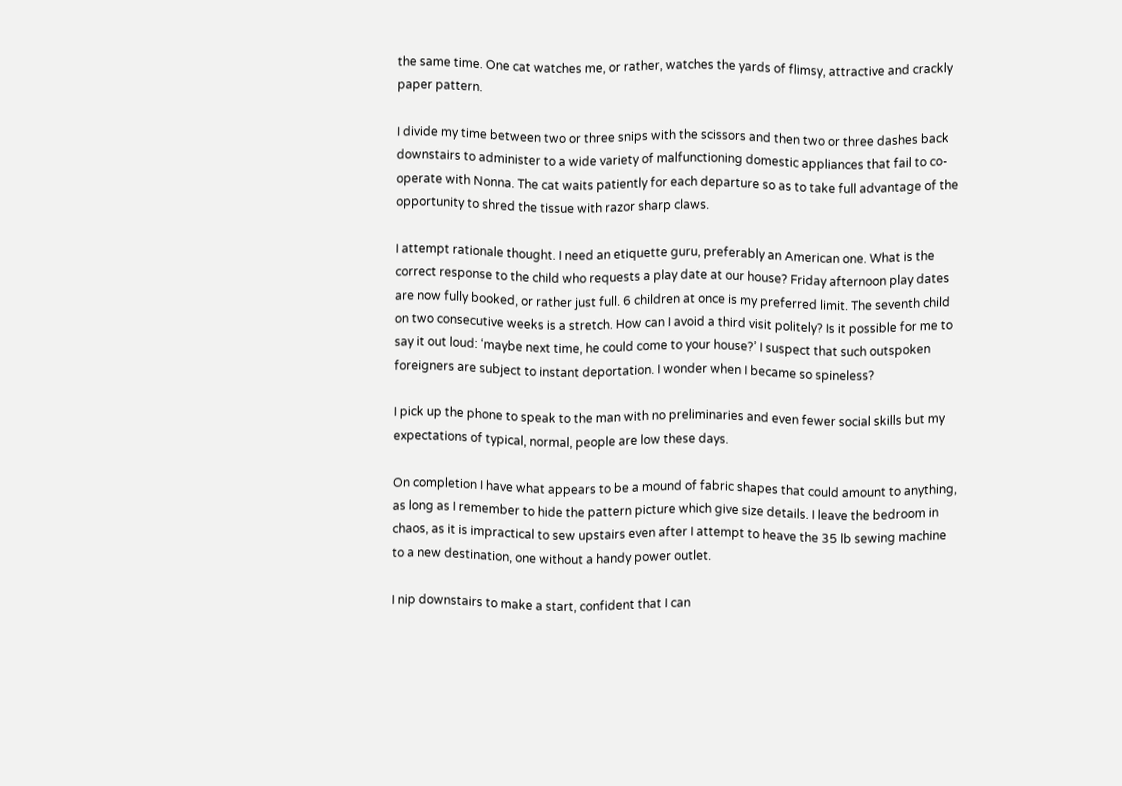the same time. One cat watches me, or rather, watches the yards of flimsy, attractive and crackly paper pattern.

I divide my time between two or three snips with the scissors and then two or three dashes back downstairs to administer to a wide variety of malfunctioning domestic appliances that fail to co-operate with Nonna. The cat waits patiently for each departure so as to take full advantage of the opportunity to shred the tissue with razor sharp claws.

I attempt rationale thought. I need an etiquette guru, preferably an American one. What is the correct response to the child who requests a play date at our house? Friday afternoon play dates are now fully booked, or rather just full. 6 children at once is my preferred limit. The seventh child on two consecutive weeks is a stretch. How can I avoid a third visit politely? Is it possible for me to say it out loud: ‘maybe next time, he could come to your house?’ I suspect that such outspoken foreigners are subject to instant deportation. I wonder when I became so spineless?

I pick up the phone to speak to the man with no preliminaries and even fewer social skills but my expectations of typical, normal, people are low these days.

On completion I have what appears to be a mound of fabric shapes that could amount to anything, as long as I remember to hide the pattern picture which give size details. I leave the bedroom in chaos, as it is impractical to sew upstairs even after I attempt to heave the 35 lb sewing machine to a new destination, one without a handy power outlet.

I nip downstairs to make a start, confident that I can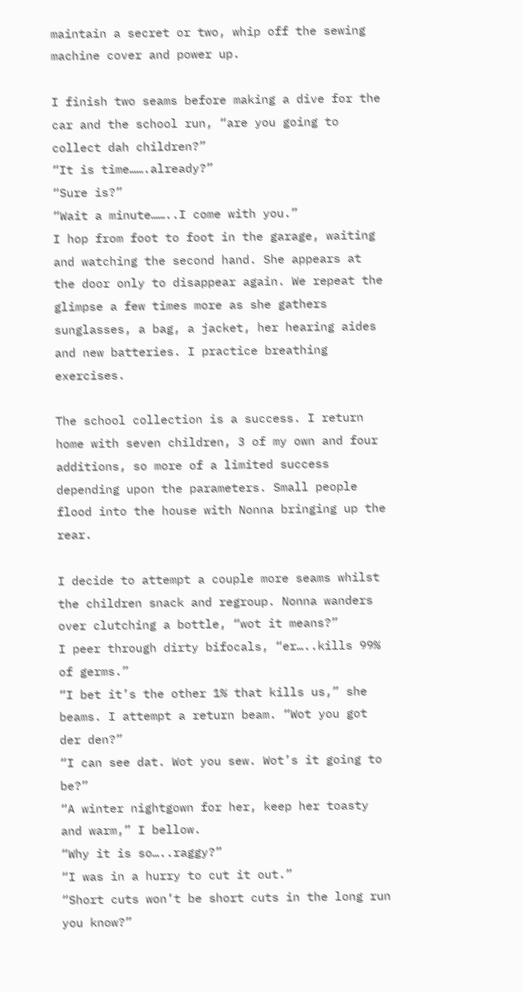maintain a secret or two, whip off the sewing machine cover and power up.

I finish two seams before making a dive for the car and the school run, “are you going to collect dah children?”
“It is time…….already?”
“Sure is?”
“Wait a minute……..I come with you.”
I hop from foot to foot in the garage, waiting and watching the second hand. She appears at the door only to disappear again. We repeat the glimpse a few times more as she gathers sunglasses, a bag, a jacket, her hearing aides and new batteries. I practice breathing exercises.

The school collection is a success. I return home with seven children, 3 of my own and four additions, so more of a limited success depending upon the parameters. Small people flood into the house with Nonna bringing up the rear.

I decide to attempt a couple more seams whilst the children snack and regroup. Nonna wanders over clutching a bottle, “wot it means?”
I peer through dirty bifocals, “er…..kills 99% of germs.”
“I bet it’s the other 1% that kills us,” she beams. I attempt a return beam. “Wot you got der den?”
“I can see dat. Wot you sew. Wot’s it going to be?”
“A winter nightgown for her, keep her toasty and warm,” I bellow.
“Why it is so…..raggy?”
“I was in a hurry to cut it out.”
“Short cuts won’t be short cuts in the long run you know?”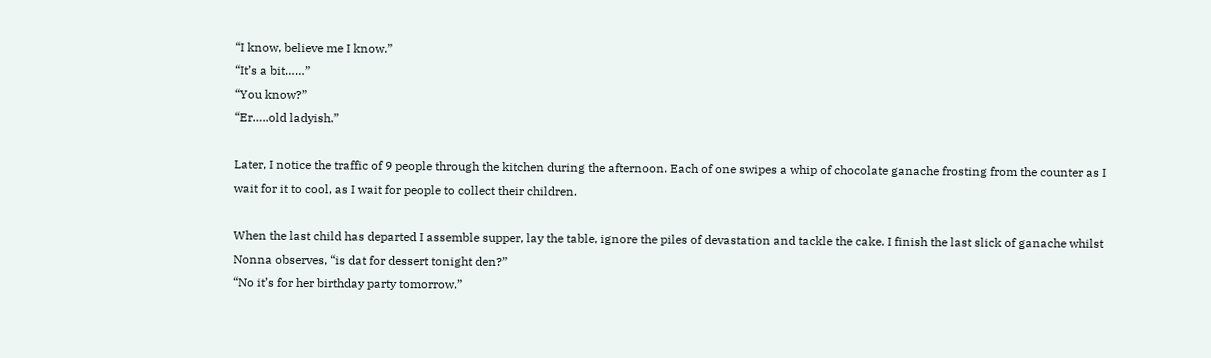“I know, believe me I know.”
“It’s a bit……”
“You know?”
“Er…..old ladyish.”

Later, I notice the traffic of 9 people through the kitchen during the afternoon. Each of one swipes a whip of chocolate ganache frosting from the counter as I wait for it to cool, as I wait for people to collect their children.

When the last child has departed I assemble supper, lay the table, ignore the piles of devastation and tackle the cake. I finish the last slick of ganache whilst Nonna observes, “is dat for dessert tonight den?”
“No it’s for her birthday party tomorrow.”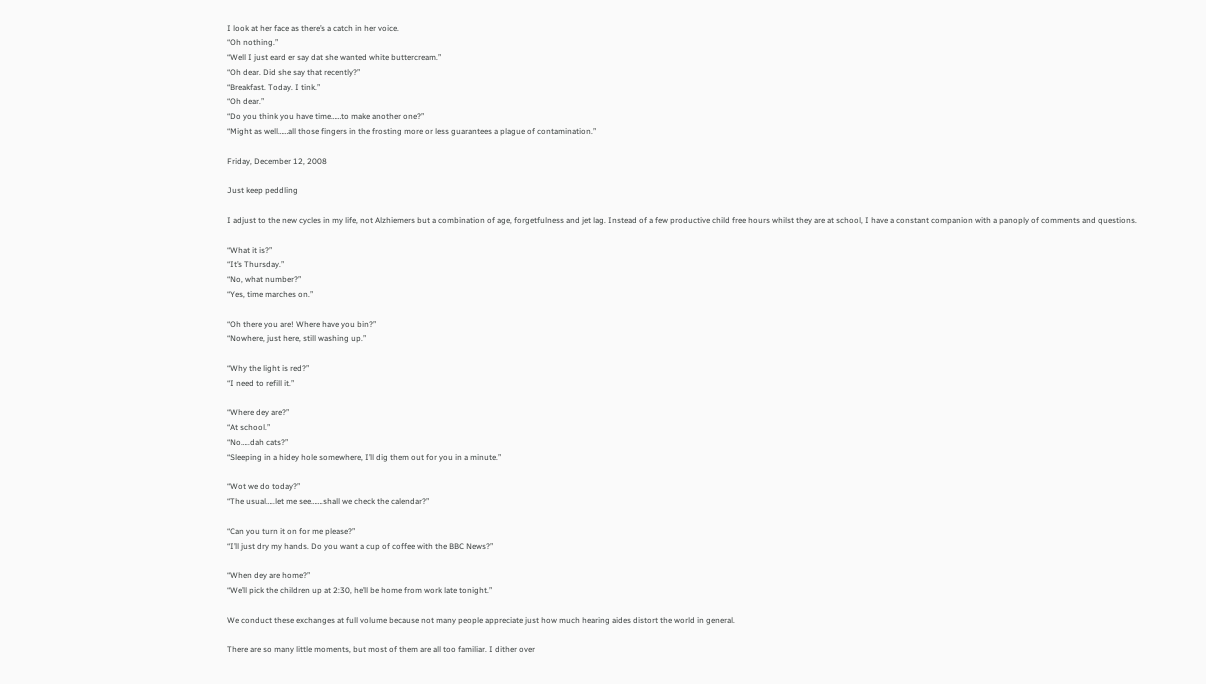I look at her face as there’s a catch in her voice.
“Oh nothing.”
“Well I just eard er say dat she wanted white buttercream.”
“Oh dear. Did she say that recently?”
“Breakfast. Today. I tink.”
“Oh dear.”
“Do you think you have time……to make another one?”
“Might as well……all those fingers in the frosting more or less guarantees a plague of contamination.”

Friday, December 12, 2008

Just keep peddling

I adjust to the new cycles in my life, not Alzhiemers but a combination of age, forgetfulness and jet lag. Instead of a few productive child free hours whilst they are at school, I have a constant companion with a panoply of comments and questions.

“What it is?”
“It’s Thursday.”
“No, what number?”
“Yes, time marches on.”

“Oh there you are! Where have you bin?”
“Nowhere, just here, still washing up.”

“Why the light is red?”
“I need to refill it.”

“Where dey are?”
“At school.”
“No…..dah cats?”
“Sleeping in a hidey hole somewhere, I’ll dig them out for you in a minute.”

“Wot we do today?”
“The usual…..let me see…….shall we check the calendar?”

“Can you turn it on for me please?”
“I’ll just dry my hands. Do you want a cup of coffee with the BBC News?”

“When dey are home?”
“We’ll pick the children up at 2:30, he’ll be home from work late tonight.”

We conduct these exchanges at full volume because not many people appreciate just how much hearing aides distort the world in general.

There are so many little moments, but most of them are all too familiar. I dither over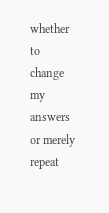whether to change my answers or merely repeat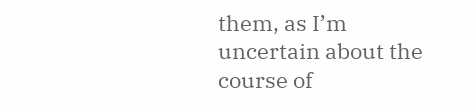them, as I’m uncertain about the course of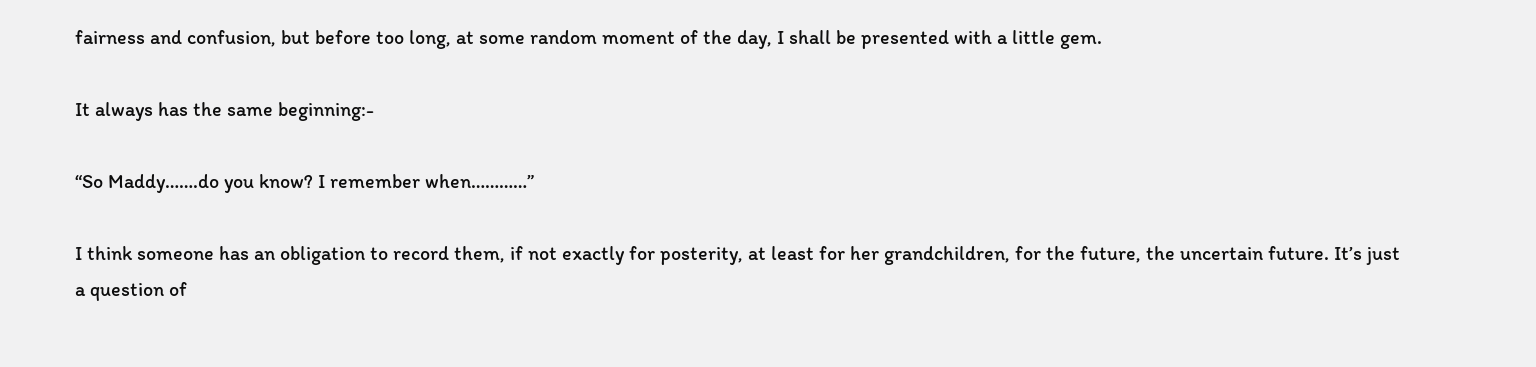fairness and confusion, but before too long, at some random moment of the day, I shall be presented with a little gem.

It always has the same beginning:-

“So Maddy…….do you know? I remember when…………”

I think someone has an obligation to record them, if not exactly for posterity, at least for her grandchildren, for the future, the uncertain future. It’s just a question of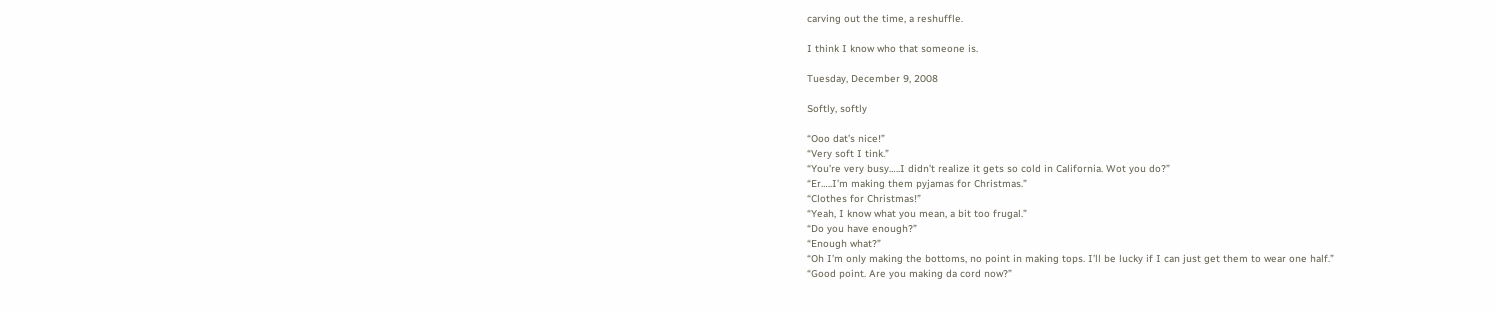carving out the time, a reshuffle.

I think I know who that someone is.

Tuesday, December 9, 2008

Softly, softly

“Ooo dat’s nice!”
“Very soft I tink.”
“You’re very busy…..I didn’t realize it gets so cold in California. Wot you do?”
“Er…..I’m making them pyjamas for Christmas.”
“Clothes for Christmas!”
“Yeah, I know what you mean, a bit too frugal.”
“Do you have enough?”
“Enough what?”
“Oh I’m only making the bottoms, no point in making tops. I’ll be lucky if I can just get them to wear one half.”
“Good point. Are you making da cord now?”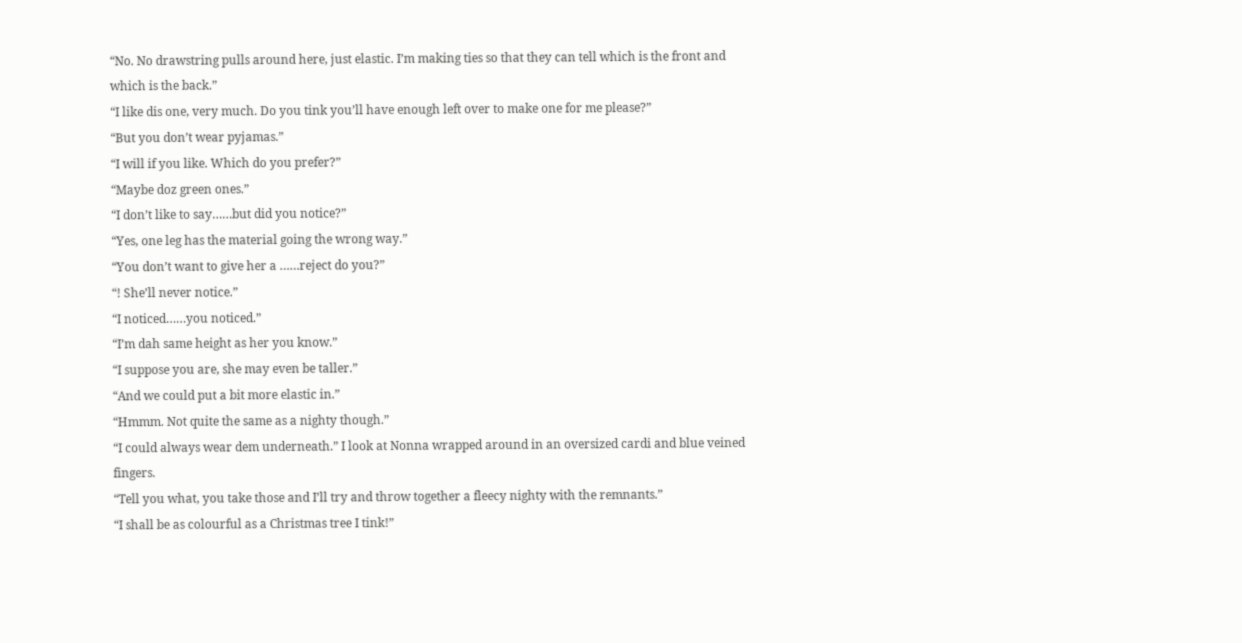“No. No drawstring pulls around here, just elastic. I’m making ties so that they can tell which is the front and which is the back.”
“I like dis one, very much. Do you tink you’ll have enough left over to make one for me please?”
“But you don’t wear pyjamas.”
“I will if you like. Which do you prefer?”
“Maybe doz green ones.”
“I don’t like to say……but did you notice?”
“Yes, one leg has the material going the wrong way.”
“You don’t want to give her a ……reject do you?”
“! She’ll never notice.”
“I noticed……you noticed.”
“I’m dah same height as her you know.”
“I suppose you are, she may even be taller.”
“And we could put a bit more elastic in.”
“Hmmm. Not quite the same as a nighty though.”
“I could always wear dem underneath.” I look at Nonna wrapped around in an oversized cardi and blue veined fingers.
“Tell you what, you take those and I’ll try and throw together a fleecy nighty with the remnants.”
“I shall be as colourful as a Christmas tree I tink!”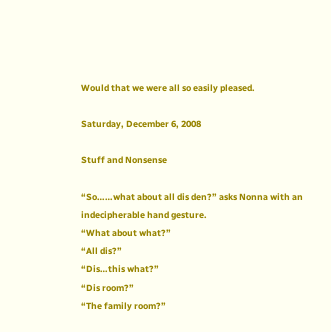Would that we were all so easily pleased.

Saturday, December 6, 2008

Stuff and Nonsense

“So……what about all dis den?” asks Nonna with an indecipherable hand gesture.
“What about what?”
“All dis?”
“Dis…this what?”
“Dis room?”
“The family room?”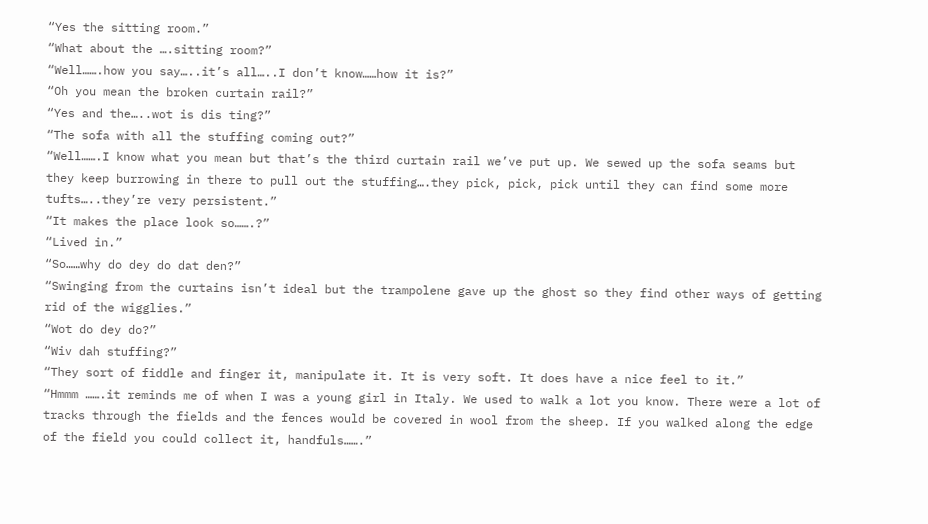“Yes the sitting room.”
“What about the ….sitting room?”
“Well…….how you say…..it’s all…..I don’t know……how it is?”
“Oh you mean the broken curtain rail?”
“Yes and the…..wot is dis ting?”
“The sofa with all the stuffing coming out?”
“Well…….I know what you mean but that’s the third curtain rail we’ve put up. We sewed up the sofa seams but they keep burrowing in there to pull out the stuffing….they pick, pick, pick until they can find some more tufts…..they’re very persistent.”
“It makes the place look so…….?”
“Lived in.”
“So……why do dey do dat den?”
“Swinging from the curtains isn’t ideal but the trampolene gave up the ghost so they find other ways of getting rid of the wigglies.”
“Wot do dey do?”
“Wiv dah stuffing?”
“They sort of fiddle and finger it, manipulate it. It is very soft. It does have a nice feel to it.”
“Hmmm …….it reminds me of when I was a young girl in Italy. We used to walk a lot you know. There were a lot of tracks through the fields and the fences would be covered in wool from the sheep. If you walked along the edge of the field you could collect it, handfuls…….”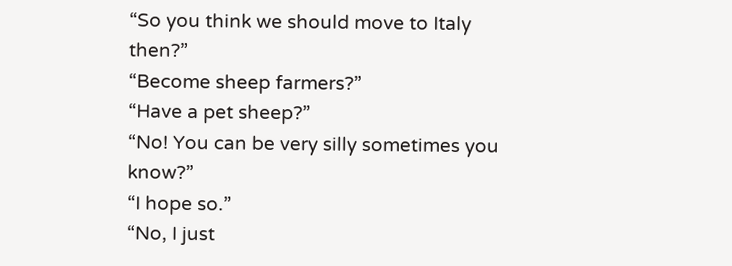“So you think we should move to Italy then?”
“Become sheep farmers?”
“Have a pet sheep?”
“No! You can be very silly sometimes you know?”
“I hope so.”
“No, I just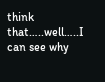think that…..well…..I can see why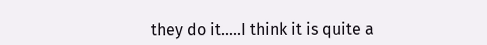they do it…..I think it is quite a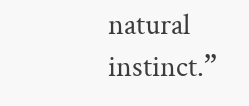natural instinct.”